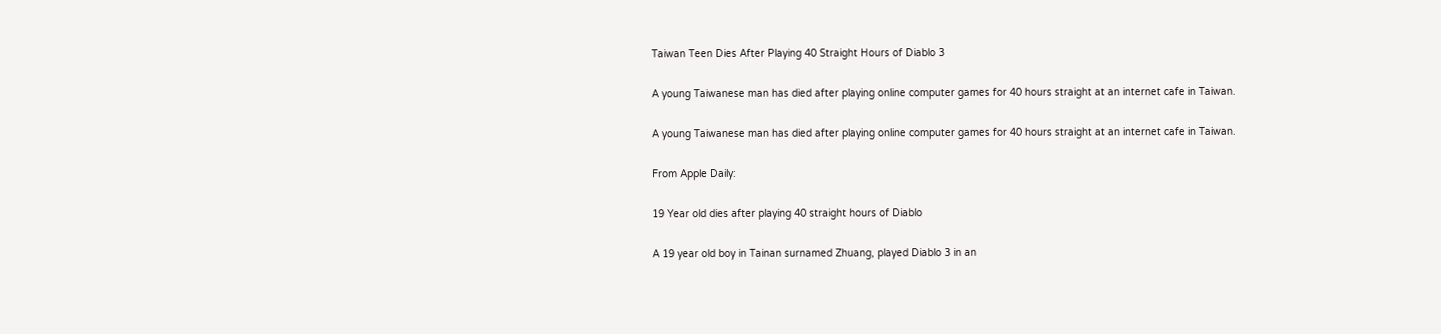Taiwan Teen Dies After Playing 40 Straight Hours of Diablo 3

A young Taiwanese man has died after playing online computer games for 40 hours straight at an internet cafe in Taiwan.

A young Taiwanese man has died after playing online computer games for 40 hours straight at an internet cafe in Taiwan.

From Apple Daily:

19 Year old dies after playing 40 straight hours of Diablo

A 19 year old boy in Tainan surnamed Zhuang, played Diablo 3 in an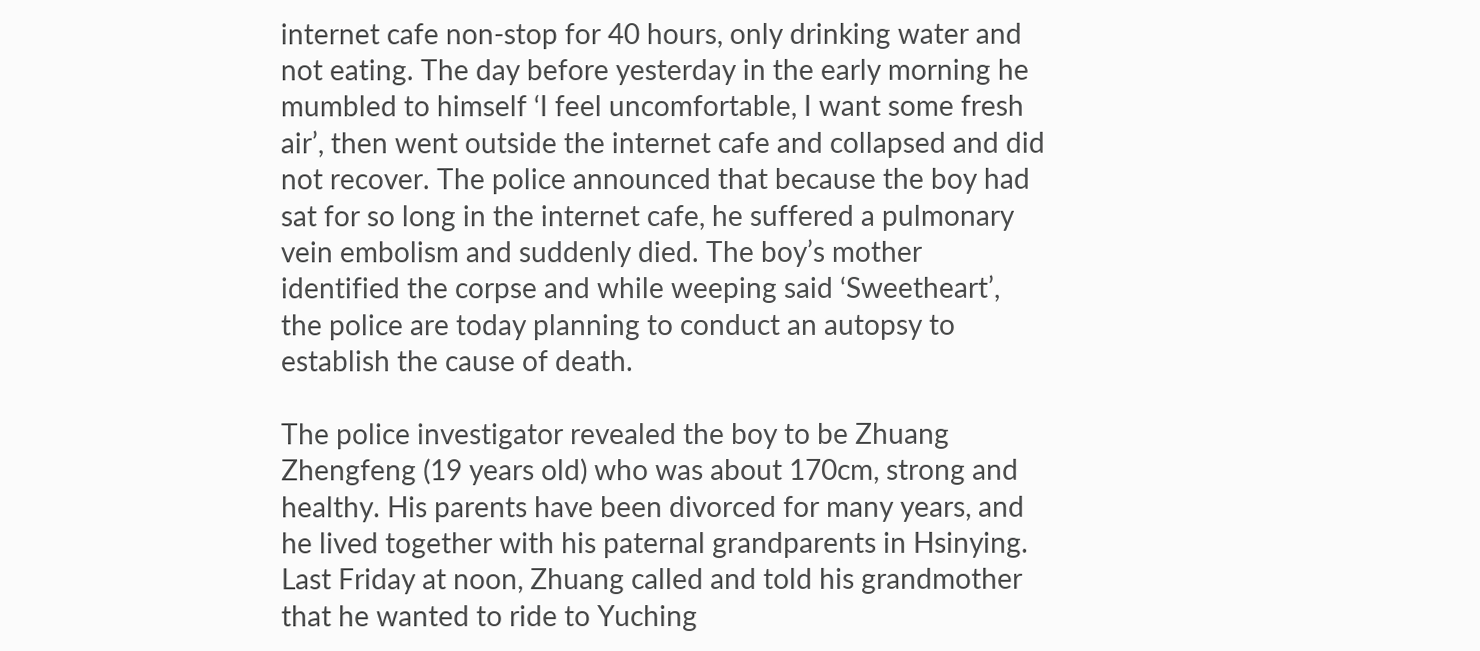internet cafe non-stop for 40 hours, only drinking water and not eating. The day before yesterday in the early morning he mumbled to himself ‘I feel uncomfortable, I want some fresh air’, then went outside the internet cafe and collapsed and did not recover. The police announced that because the boy had sat for so long in the internet cafe, he suffered a pulmonary vein embolism and suddenly died. The boy’s mother identified the corpse and while weeping said ‘Sweetheart’, the police are today planning to conduct an autopsy to establish the cause of death.

The police investigator revealed the boy to be Zhuang Zhengfeng (19 years old) who was about 170cm, strong and healthy. His parents have been divorced for many years, and he lived together with his paternal grandparents in Hsinying. Last Friday at noon, Zhuang called and told his grandmother that he wanted to ride to Yuching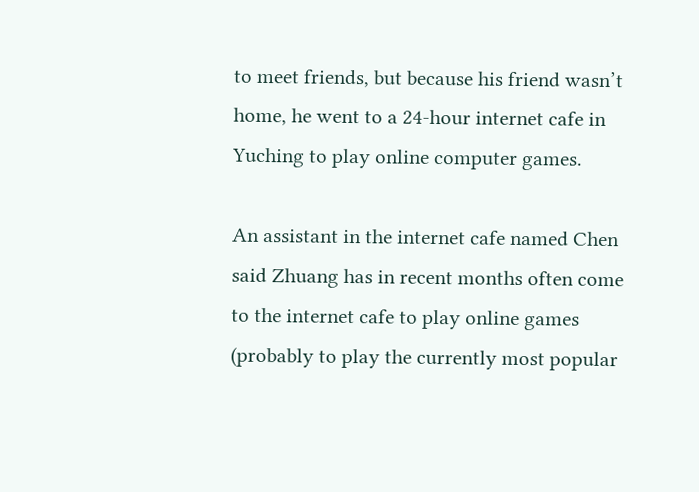to meet friends, but because his friend wasn’t home, he went to a 24-hour internet cafe in Yuching to play online computer games.

An assistant in the internet cafe named Chen said Zhuang has in recent months often come to the internet cafe to play online games (probably to play the currently most popular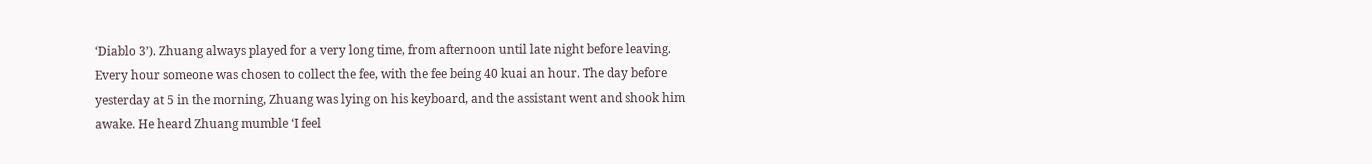‘Diablo 3’). Zhuang always played for a very long time, from afternoon until late night before leaving. Every hour someone was chosen to collect the fee, with the fee being 40 kuai an hour. The day before yesterday at 5 in the morning, Zhuang was lying on his keyboard, and the assistant went and shook him awake. He heard Zhuang mumble ‘I feel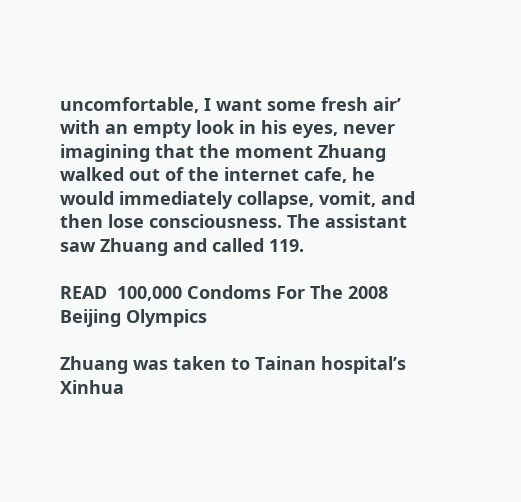uncomfortable, I want some fresh air’ with an empty look in his eyes, never imagining that the moment Zhuang walked out of the internet cafe, he would immediately collapse, vomit, and then lose consciousness. The assistant saw Zhuang and called 119.

READ  100,000 Condoms For The 2008 Beijing Olympics

Zhuang was taken to Tainan hospital’s Xinhua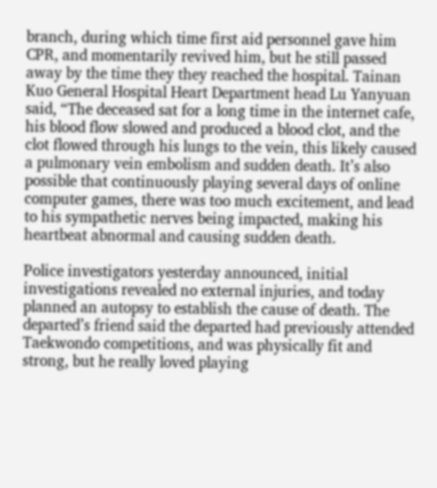branch, during which time first aid personnel gave him CPR, and momentarily revived him, but he still passed away by the time they they reached the hospital. Tainan Kuo General Hospital Heart Department head Lu Yanyuan said, “The deceased sat for a long time in the internet cafe, his blood flow slowed and produced a blood clot, and the clot flowed through his lungs to the vein, this likely caused a pulmonary vein embolism and sudden death. It’s also possible that continuously playing several days of online computer games, there was too much excitement, and lead to his sympathetic nerves being impacted, making his heartbeat abnormal and causing sudden death.

Police investigators yesterday announced, initial investigations revealed no external injuries, and today planned an autopsy to establish the cause of death. The departed’s friend said the departed had previously attended Taekwondo competitions, and was physically fit and strong, but he really loved playing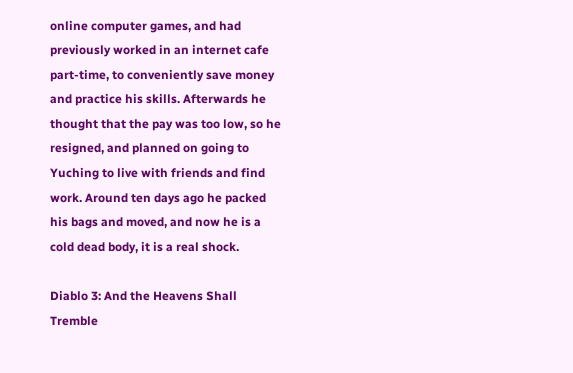online computer games, and had previously worked in an internet cafe part-time, to conveniently save money and practice his skills. Afterwards he thought that the pay was too low, so he resigned, and planned on going to Yuching to live with friends and find work. Around ten days ago he packed his bags and moved, and now he is a cold dead body, it is a real shock.

Diablo 3: And the Heavens Shall Tremble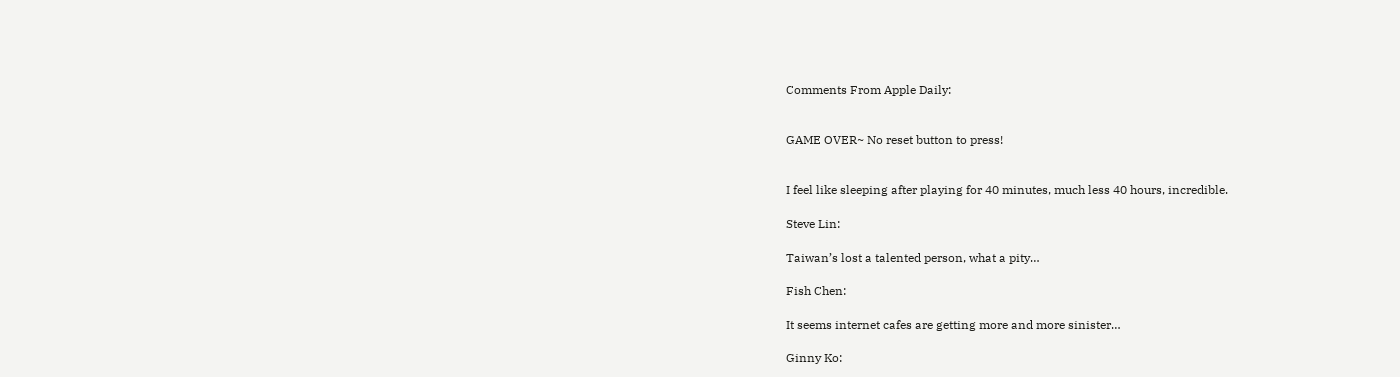Comments From Apple Daily:


GAME OVER~ No reset button to press!


I feel like sleeping after playing for 40 minutes, much less 40 hours, incredible.

Steve Lin:

Taiwan’s lost a talented person, what a pity…

Fish Chen:

It seems internet cafes are getting more and more sinister…

Ginny Ko: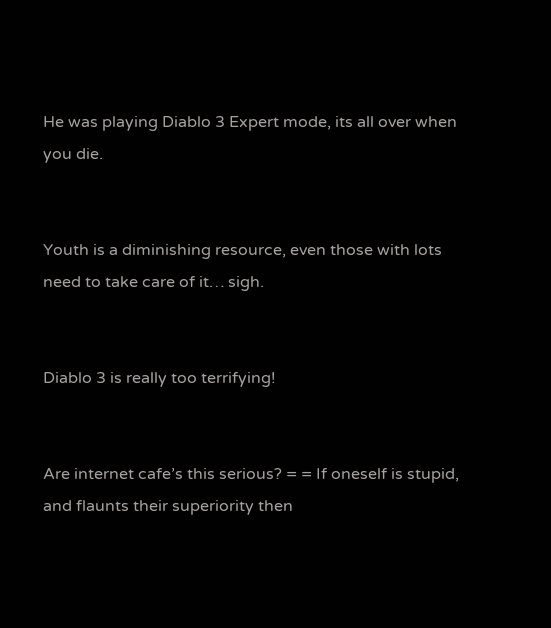He was playing Diablo 3 Expert mode, its all over when you die.


Youth is a diminishing resource, even those with lots need to take care of it… sigh.


Diablo 3 is really too terrifying!


Are internet cafe’s this serious? = = If oneself is stupid, and flaunts their superiority then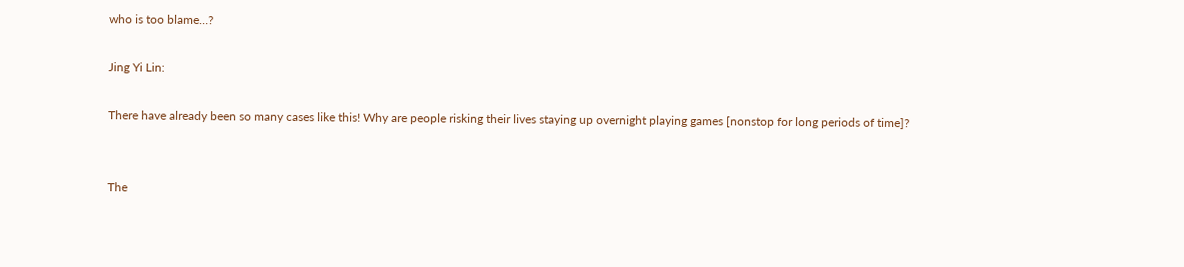who is too blame…?

Jing Yi Lin:

There have already been so many cases like this! Why are people risking their lives staying up overnight playing games [nonstop for long periods of time]?


The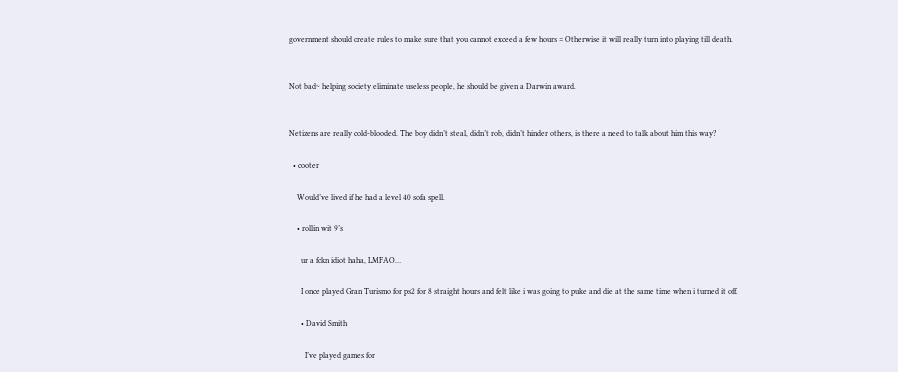government should create rules to make sure that you cannot exceed a few hours = Otherwise it will really turn into playing till death.


Not bad~ helping society eliminate useless people, he should be given a Darwin award.


Netizens are really cold-blooded. The boy didn’t steal, didn’t rob, didn’t hinder others, is there a need to talk about him this way?

  • cooter

    Would’ve lived if he had a level 40 sofa spell.

    • rollin wit 9’s

      ur a fckn idiot haha, LMFAO…

      I once played Gran Turismo for ps2 for 8 straight hours and felt like i was going to puke and die at the same time when i turned it off.

      • David Smith

        I’ve played games for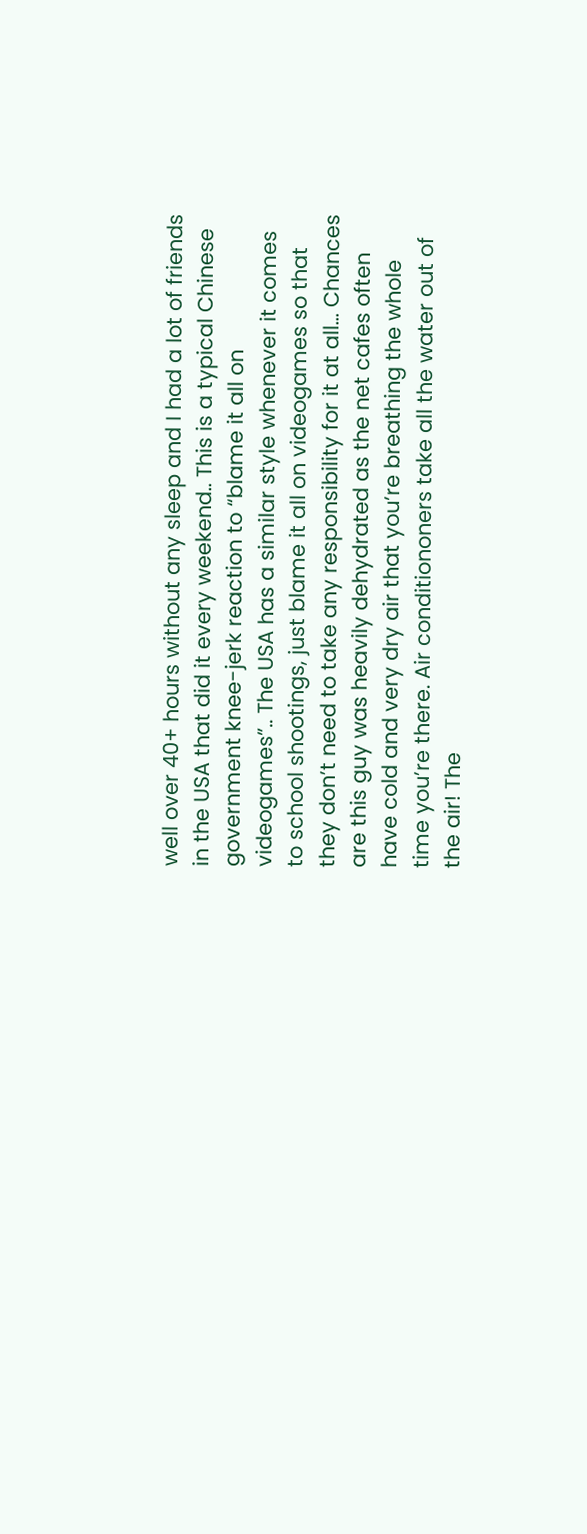well over 40+ hours without any sleep and I had a lot of friends in the USA that did it every weekend.. This is a typical Chinese government knee-jerk reaction to “blame it all on videogames”.. The USA has a similar style whenever it comes to school shootings, just blame it all on videogames so that they don’t need to take any responsibility for it at all… Chances are this guy was heavily dehydrated as the net cafes often have cold and very dry air that you’re breathing the whole time you’re there. Air conditiononers take all the water out of the air! The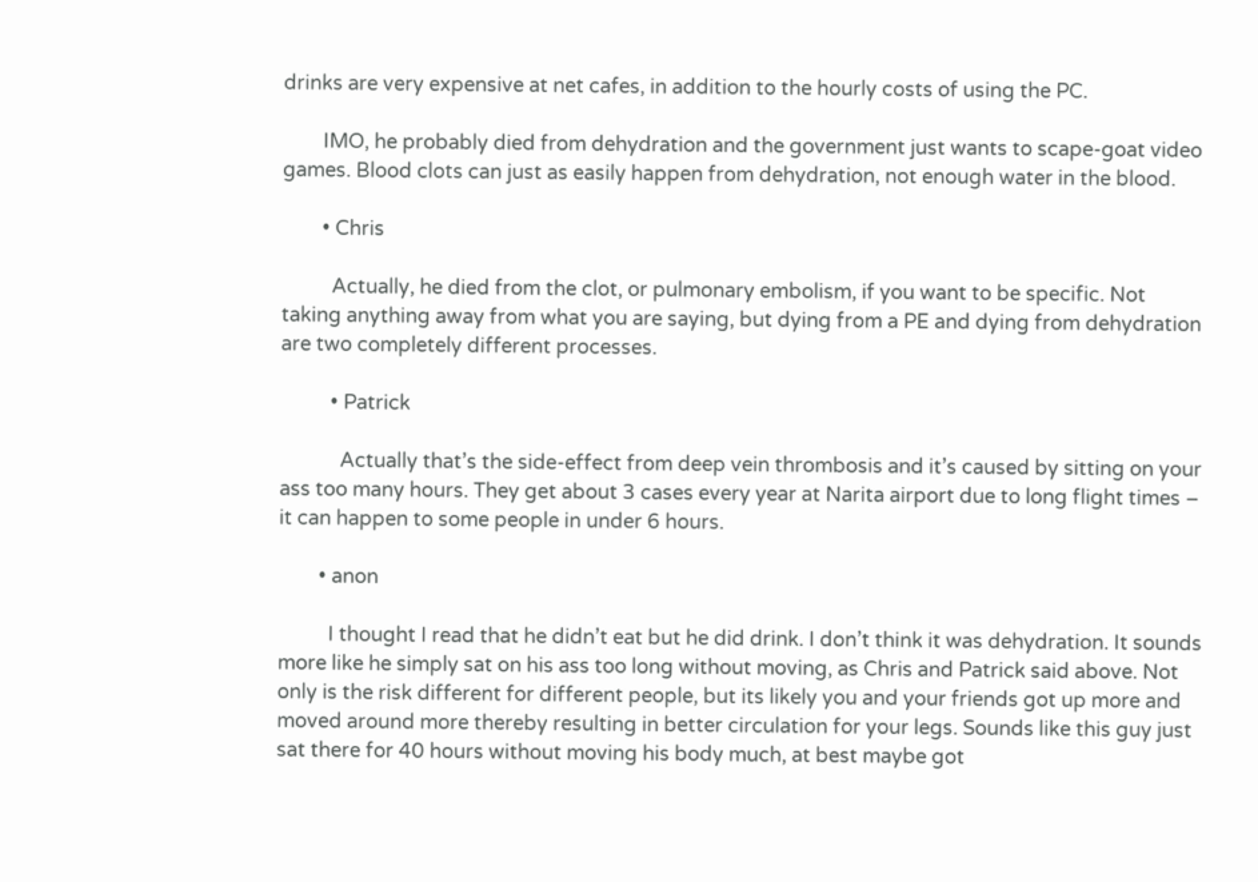drinks are very expensive at net cafes, in addition to the hourly costs of using the PC.

        IMO, he probably died from dehydration and the government just wants to scape-goat video games. Blood clots can just as easily happen from dehydration, not enough water in the blood.

        • Chris

          Actually, he died from the clot, or pulmonary embolism, if you want to be specific. Not taking anything away from what you are saying, but dying from a PE and dying from dehydration are two completely different processes.

          • Patrick

            Actually that’s the side-effect from deep vein thrombosis and it’s caused by sitting on your ass too many hours. They get about 3 cases every year at Narita airport due to long flight times – it can happen to some people in under 6 hours.

        • anon

          I thought I read that he didn’t eat but he did drink. I don’t think it was dehydration. It sounds more like he simply sat on his ass too long without moving, as Chris and Patrick said above. Not only is the risk different for different people, but its likely you and your friends got up more and moved around more thereby resulting in better circulation for your legs. Sounds like this guy just sat there for 40 hours without moving his body much, at best maybe got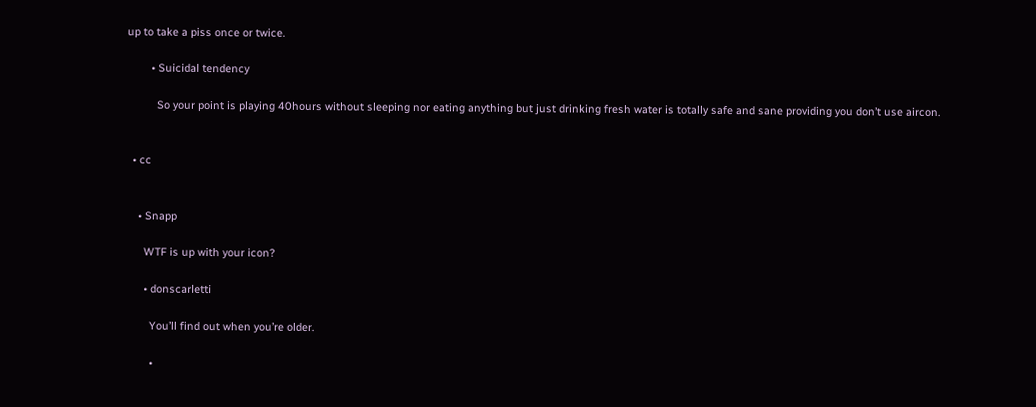up to take a piss once or twice.

        • Suicidal tendency

          So your point is playing 40hours without sleeping nor eating anything but just drinking fresh water is totally safe and sane providing you don’t use aircon.


  • cc


    • Snapp

      WTF is up with your icon?

      • donscarletti

        You’ll find out when you’re older.

        •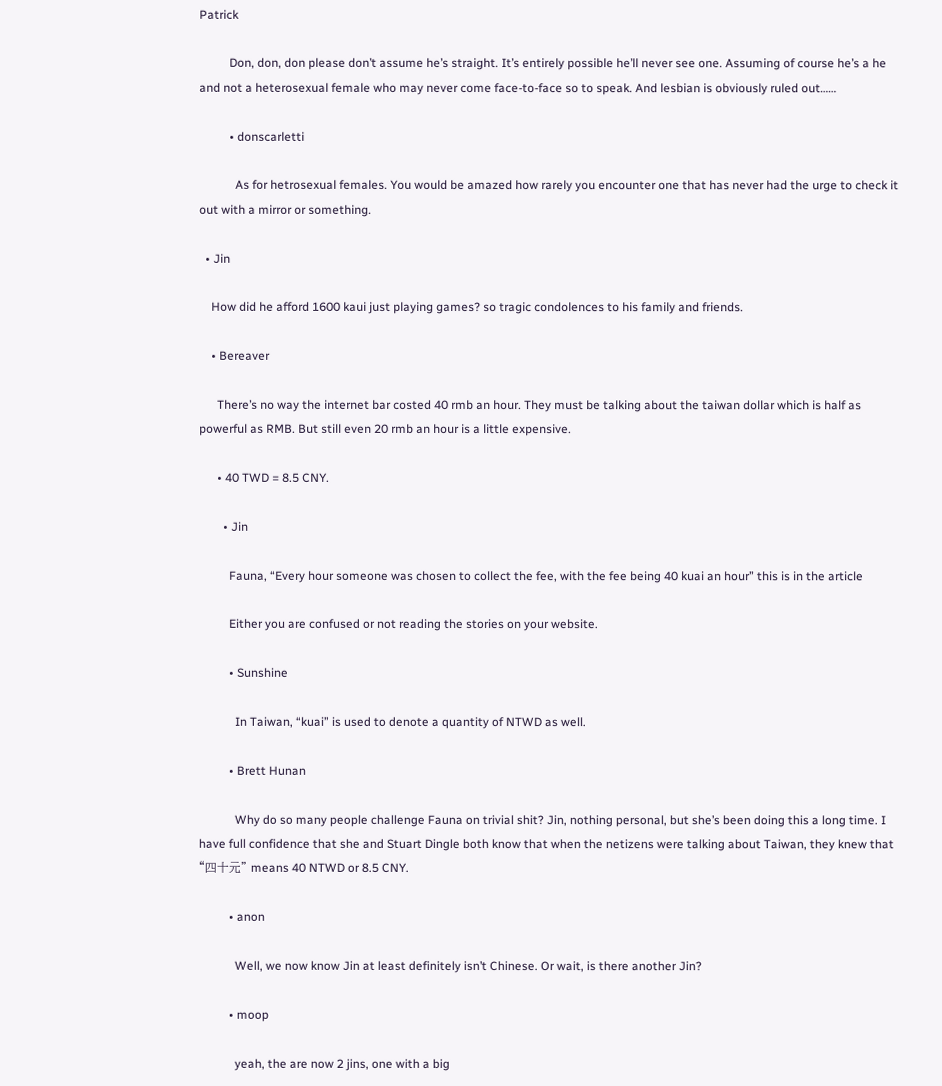Patrick

          Don, don, don please don’t assume he’s straight. It’s entirely possible he’ll never see one. Assuming of course he’s a he and not a heterosexual female who may never come face-to-face so to speak. And lesbian is obviously ruled out……

          • donscarletti

            As for hetrosexual females. You would be amazed how rarely you encounter one that has never had the urge to check it out with a mirror or something.

  • Jin

    How did he afford 1600 kaui just playing games? so tragic condolences to his family and friends.

    • Bereaver

      There’s no way the internet bar costed 40 rmb an hour. They must be talking about the taiwan dollar which is half as powerful as RMB. But still even 20 rmb an hour is a little expensive.

      • 40 TWD = 8.5 CNY.

        • Jin

          Fauna, “Every hour someone was chosen to collect the fee, with the fee being 40 kuai an hour” this is in the article

          Either you are confused or not reading the stories on your website.

          • Sunshine

            In Taiwan, “kuai” is used to denote a quantity of NTWD as well.

          • Brett Hunan

            Why do so many people challenge Fauna on trivial shit? Jin, nothing personal, but she’s been doing this a long time. I have full confidence that she and Stuart Dingle both know that when the netizens were talking about Taiwan, they knew that “四十元” means 40 NTWD or 8.5 CNY.

          • anon

            Well, we now know Jin at least definitely isn’t Chinese. Or wait, is there another Jin?

          • moop

            yeah, the are now 2 jins, one with a big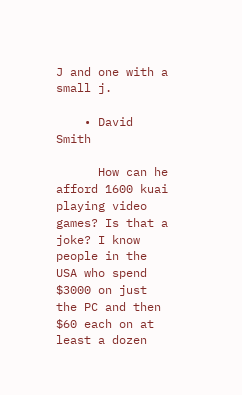J and one with a small j.

    • David Smith

      How can he afford 1600 kuai playing video games? Is that a joke? I know people in the USA who spend $3000 on just the PC and then $60 each on at least a dozen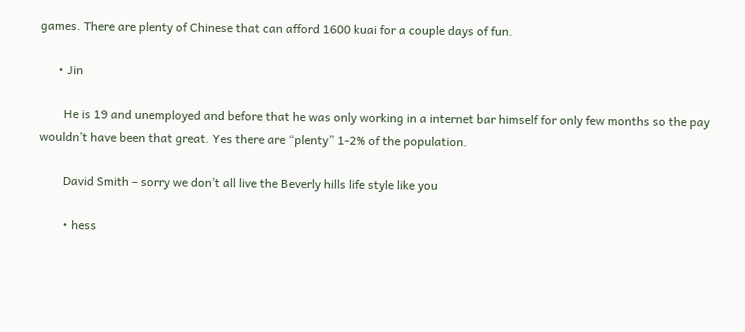games. There are plenty of Chinese that can afford 1600 kuai for a couple days of fun.

      • Jin

        He is 19 and unemployed and before that he was only working in a internet bar himself for only few months so the pay wouldn’t have been that great. Yes there are “plenty” 1-2% of the population.

        David Smith – sorry we don’t all live the Beverly hills life style like you

        • hess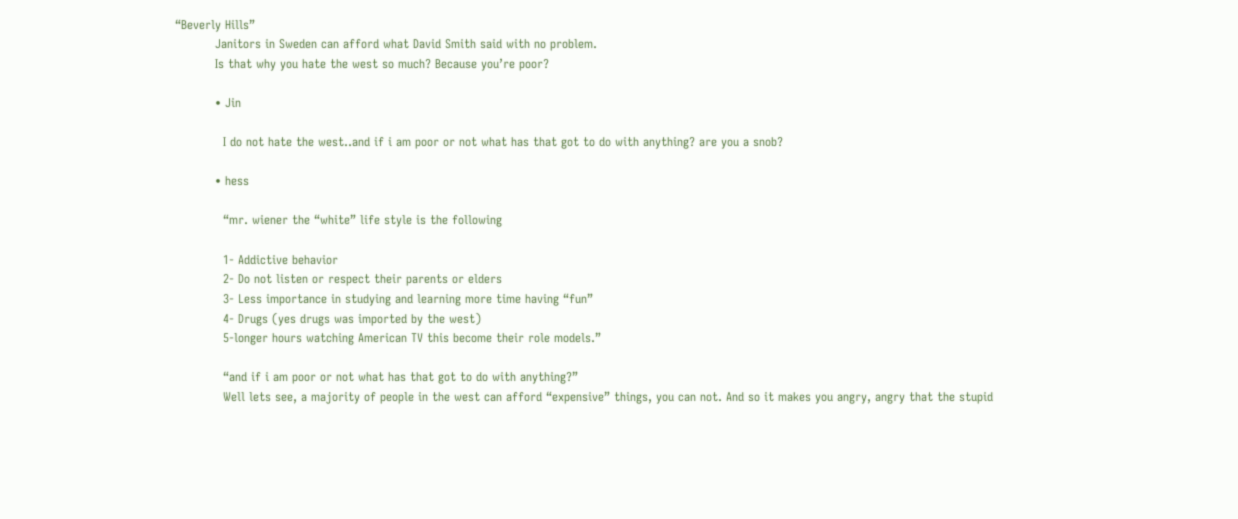“Beverly Hills”
          Janitors in Sweden can afford what David Smith said with no problem.
          Is that why you hate the west so much? Because you’re poor?

          • Jin

            I do not hate the west..and if i am poor or not what has that got to do with anything? are you a snob?

          • hess

            “mr. wiener the “white” life style is the following

            1- Addictive behavior
            2- Do not listen or respect their parents or elders
            3- Less importance in studying and learning more time having “fun”
            4- Drugs (yes drugs was imported by the west)
            5-longer hours watching American TV this become their role models.”

            “and if i am poor or not what has that got to do with anything?”
            Well lets see, a majority of people in the west can afford “expensive” things, you can not. And so it makes you angry, angry that the stupid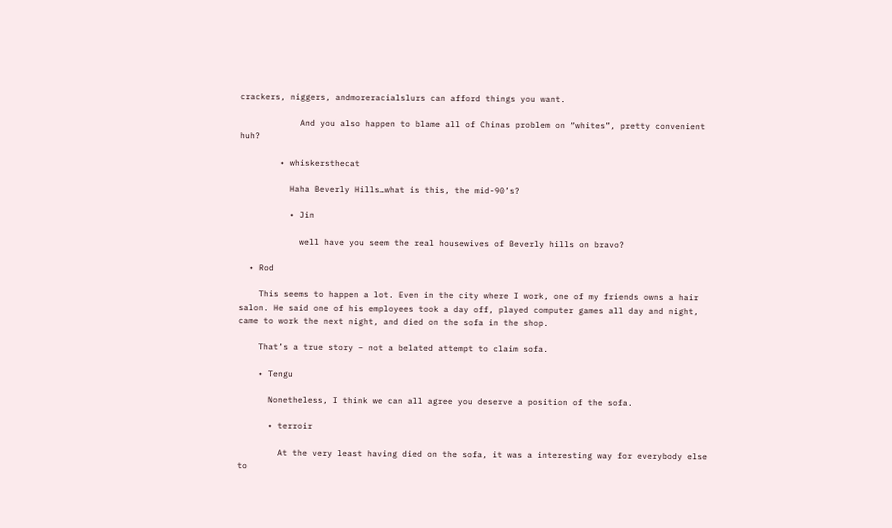crackers, niggers, andmoreracialslurs can afford things you want.

            And you also happen to blame all of Chinas problem on “whites”, pretty convenient huh?

        • whiskersthecat

          Haha Beverly Hills…what is this, the mid-90’s?

          • Jin

            well have you seem the real housewives of Beverly hills on bravo?

  • Rod

    This seems to happen a lot. Even in the city where I work, one of my friends owns a hair salon. He said one of his employees took a day off, played computer games all day and night, came to work the next night, and died on the sofa in the shop.

    That’s a true story – not a belated attempt to claim sofa.

    • Tengu

      Nonetheless, I think we can all agree you deserve a position of the sofa.

      • terroir

        At the very least having died on the sofa, it was a interesting way for everybody else to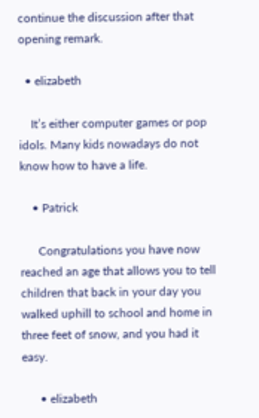continue the discussion after that opening remark.

  • elizabeth

    It’s either computer games or pop idols. Many kids nowadays do not know how to have a life.

    • Patrick

      Congratulations you have now reached an age that allows you to tell children that back in your day you walked uphill to school and home in three feet of snow, and you had it easy.

      • elizabeth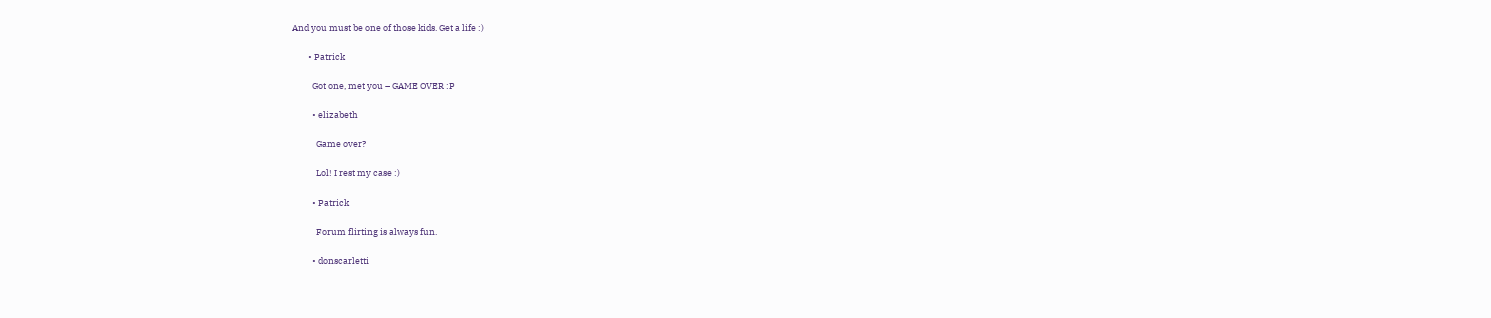And you must be one of those kids. Get a life :)

        • Patrick

          Got one, met you – GAME OVER :P

          • elizabeth

            Game over?

            Lol! I rest my case :)

          • Patrick

            Forum flirting is always fun.

          • donscarletti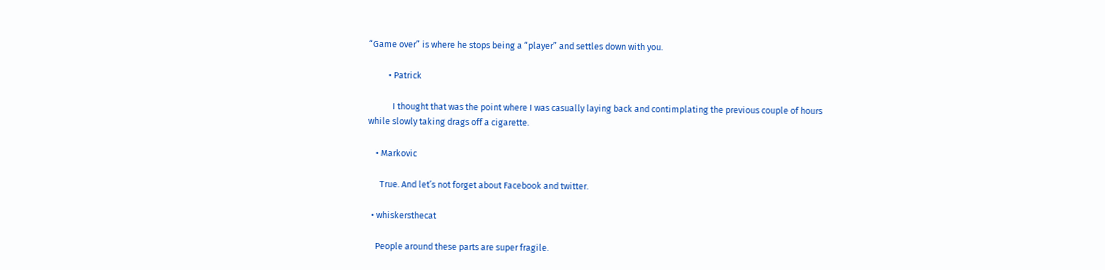“Game over” is where he stops being a “player” and settles down with you.

          • Patrick

            I thought that was the point where I was casually laying back and contimplating the previous couple of hours while slowly taking drags off a cigarette.

    • Markovic

      True. And let’s not forget about Facebook and twitter.

  • whiskersthecat

    People around these parts are super fragile.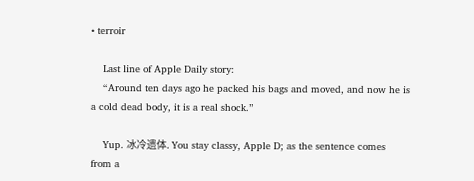• terroir

    Last line of Apple Daily story:
    “Around ten days ago he packed his bags and moved, and now he is a cold dead body, it is a real shock.”

    Yup. 冰冷遗体. You stay classy, Apple D; as the sentence comes from a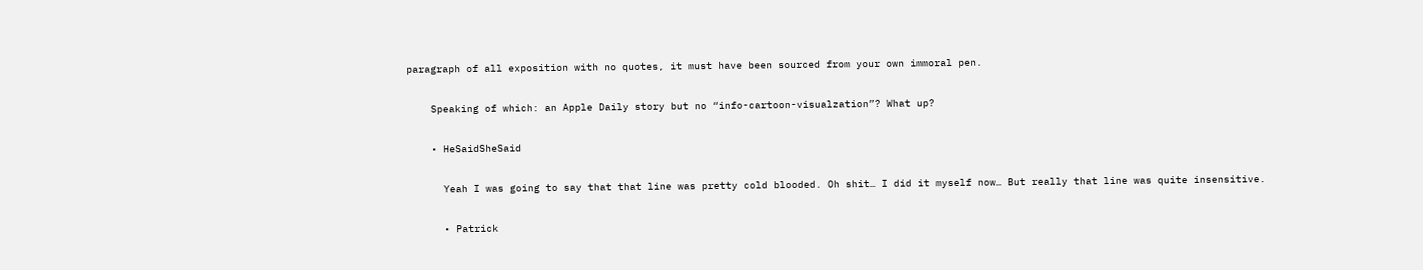paragraph of all exposition with no quotes, it must have been sourced from your own immoral pen.

    Speaking of which: an Apple Daily story but no “info-cartoon-visualzation”? What up?

    • HeSaidSheSaid

      Yeah I was going to say that that line was pretty cold blooded. Oh shit… I did it myself now… But really that line was quite insensitive.

      • Patrick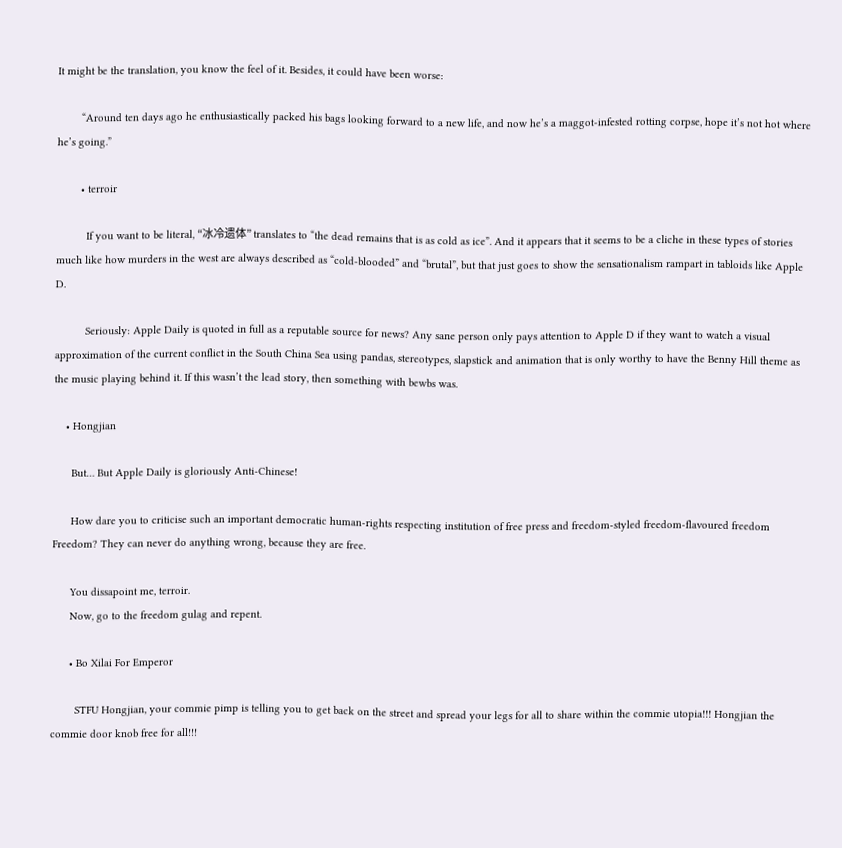It might be the translation, you know the feel of it. Besides, it could have been worse:

        “Around ten days ago he enthusiastically packed his bags looking forward to a new life, and now he’s a maggot-infested rotting corpse, hope it’s not hot where he’s going.”

        • terroir

          If you want to be literal, “冰冷遗体” translates to “the dead remains that is as cold as ice”. And it appears that it seems to be a cliche in these types of stories much like how murders in the west are always described as “cold-blooded” and “brutal”, but that just goes to show the sensationalism rampart in tabloids like Apple D.

          Seriously: Apple Daily is quoted in full as a reputable source for news? Any sane person only pays attention to Apple D if they want to watch a visual approximation of the current conflict in the South China Sea using pandas, stereotypes, slapstick and animation that is only worthy to have the Benny Hill theme as the music playing behind it. If this wasn’t the lead story, then something with bewbs was.

    • Hongjian

      But… But Apple Daily is gloriously Anti-Chinese!

      How dare you to criticise such an important democratic human-rights respecting institution of free press and freedom-styled freedom-flavoured freedom Freedom? They can never do anything wrong, because they are free.

      You dissapoint me, terroir.
      Now, go to the freedom gulag and repent.

      • Bo Xilai For Emperor

        STFU Hongjian, your commie pimp is telling you to get back on the street and spread your legs for all to share within the commie utopia!!! Hongjian the commie door knob free for all!!!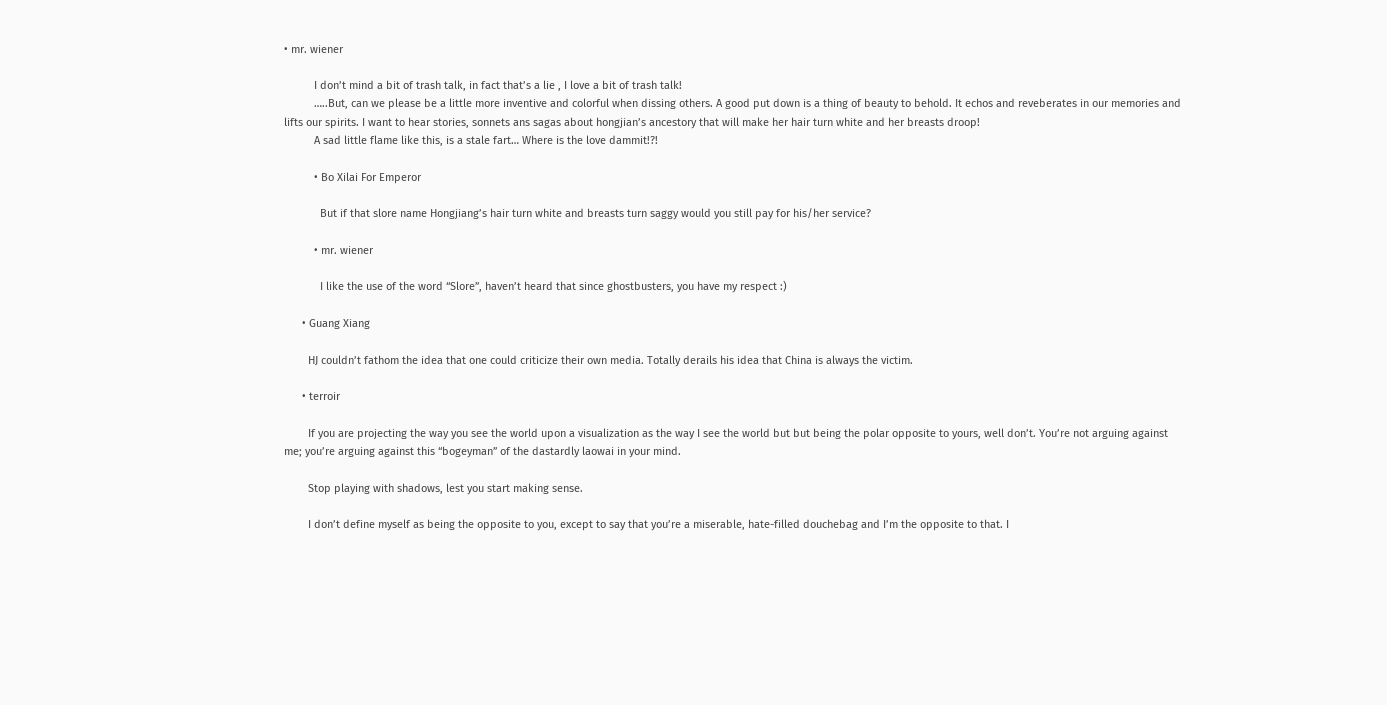• mr. wiener

          I don’t mind a bit of trash talk, in fact that’s a lie , I love a bit of trash talk!
          …..But, can we please be a little more inventive and colorful when dissing others. A good put down is a thing of beauty to behold. It echos and reveberates in our memories and lifts our spirits. I want to hear stories, sonnets ans sagas about hongjian’s ancestory that will make her hair turn white and her breasts droop!
          A sad little flame like this, is a stale fart… Where is the love dammit!?!

          • Bo Xilai For Emperor

            But if that slore name Hongjiang’s hair turn white and breasts turn saggy would you still pay for his/her service?

          • mr. wiener

            I like the use of the word “Slore”, haven’t heard that since ghostbusters, you have my respect :)

      • Guang Xiang

        HJ couldn’t fathom the idea that one could criticize their own media. Totally derails his idea that China is always the victim.

      • terroir

        If you are projecting the way you see the world upon a visualization as the way I see the world but but being the polar opposite to yours, well don’t. You’re not arguing against me; you’re arguing against this “bogeyman” of the dastardly laowai in your mind.

        Stop playing with shadows, lest you start making sense.

        I don’t define myself as being the opposite to you, except to say that you’re a miserable, hate-filled douchebag and I’m the opposite to that. I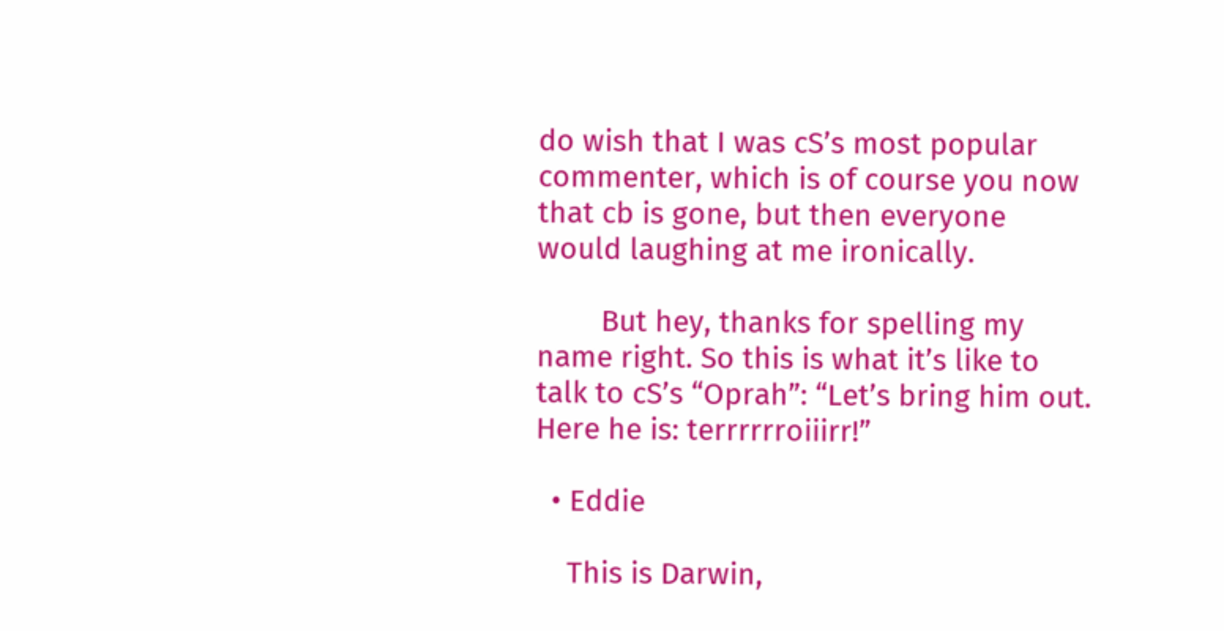do wish that I was cS’s most popular commenter, which is of course you now that cb is gone, but then everyone would laughing at me ironically.

        But hey, thanks for spelling my name right. So this is what it’s like to talk to cS’s “Oprah”: “Let’s bring him out. Here he is: terrrrrroiiirr!”

  • Eddie

    This is Darwin,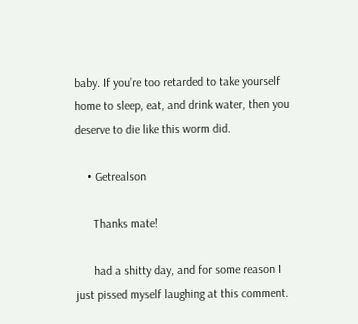baby. If you’re too retarded to take yourself home to sleep, eat, and drink water, then you deserve to die like this worm did.

    • Getrealson

      Thanks mate!

      had a shitty day, and for some reason I just pissed myself laughing at this comment.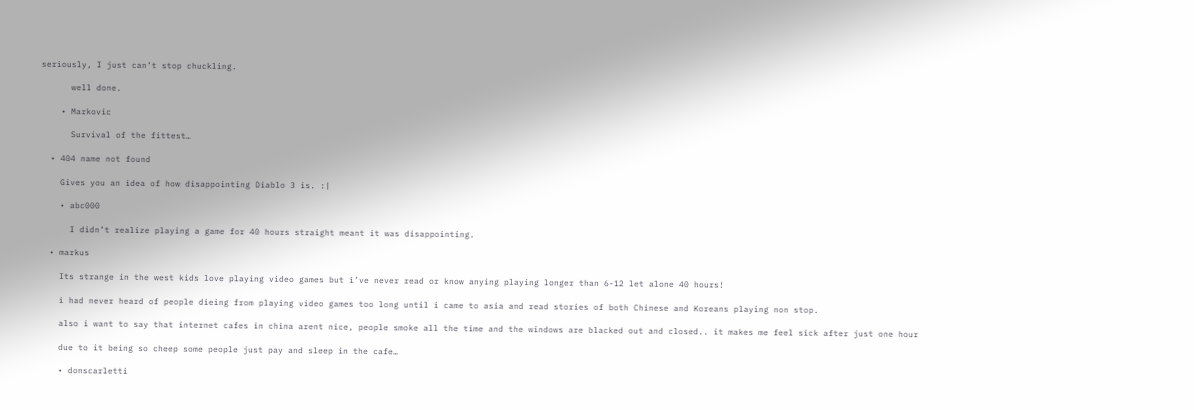seriously, I just can’t stop chuckling.

      well done.

    • Markovic

      Survival of the fittest…

  • 404 name not found

    Gives you an idea of how disappointing Diablo 3 is. :|

    • abc000

      I didn’t realize playing a game for 40 hours straight meant it was disappointing.

  • markus

    Its strange in the west kids love playing video games but i’ve never read or know anying playing longer than 6-12 let alone 40 hours!

    i had never heard of people dieing from playing video games too long until i came to asia and read stories of both Chinese and Koreans playing non stop.

    also i want to say that internet cafes in china arent nice, people smoke all the time and the windows are blacked out and closed.. it makes me feel sick after just one hour

    due to it being so cheep some people just pay and sleep in the cafe…

    • donscarletti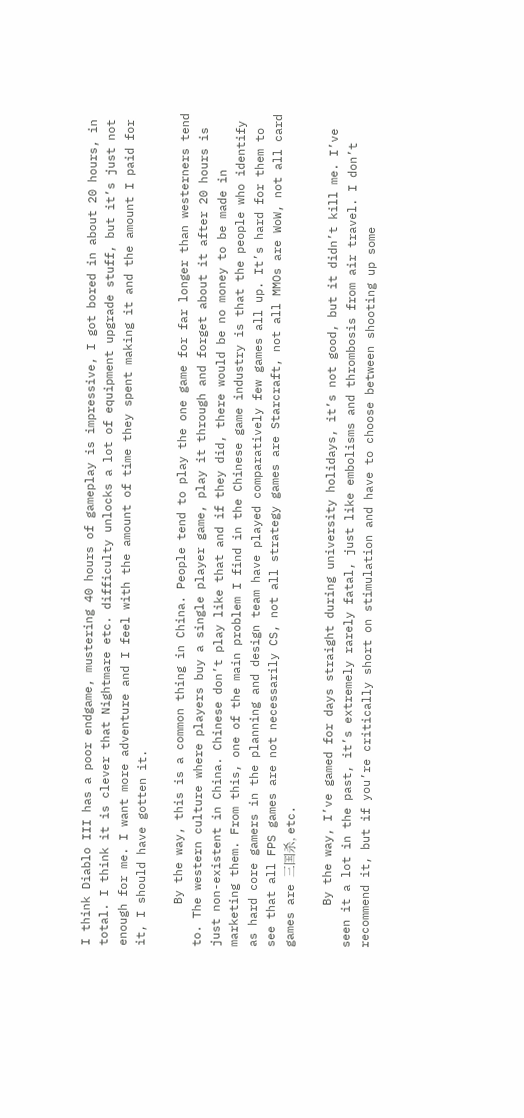I think Diablo III has a poor endgame, mustering 40 hours of gameplay is impressive, I got bored in about 20 hours, in total. I think it is clever that Nightmare etc. difficulty unlocks a lot of equipment upgrade stuff, but it’s just not enough for me. I want more adventure and I feel with the amount of time they spent making it and the amount I paid for it, I should have gotten it.

      By the way, this is a common thing in China. People tend to play the one game for far longer than westerners tend to. The western culture where players buy a single player game, play it through and forget about it after 20 hours is just non-existent in China. Chinese don’t play like that and if they did, there would be no money to be made in marketing them. From this, one of the main problem I find in the Chinese game industry is that the people who identify as hard core gamers in the planning and design team have played comparatively few games all up. It’s hard for them to see that all FPS games are not necessarily CS, not all strategy games are Starcraft, not all MMOs are WoW, not all card games are 三国杀, etc.

      By the way, I’ve gamed for days straight during university holidays, it’s not good, but it didn’t kill me. I’ve seen it a lot in the past, it’s extremely rarely fatal, just like embolisms and thrombosis from air travel. I don’t recommend it, but if you’re critically short on stimulation and have to choose between shooting up some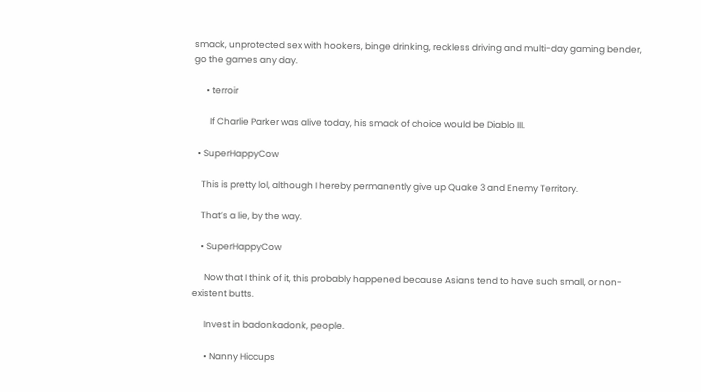smack, unprotected sex with hookers, binge drinking, reckless driving and multi-day gaming bender, go the games any day.

      • terroir

        If Charlie Parker was alive today, his smack of choice would be Diablo III.

  • SuperHappyCow

    This is pretty lol, although I hereby permanently give up Quake 3 and Enemy Territory.

    That’s a lie, by the way.

    • SuperHappyCow

      Now that I think of it, this probably happened because Asians tend to have such small, or non-existent butts.

      Invest in badonkadonk, people.

      • Nanny Hiccups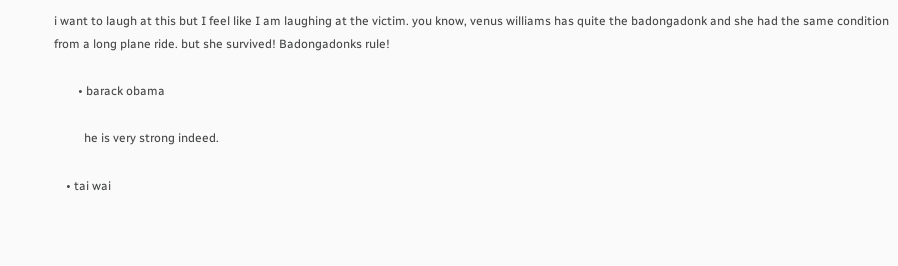i want to laugh at this but I feel like I am laughing at the victim. you know, venus williams has quite the badongadonk and she had the same condition from a long plane ride. but she survived! Badongadonks rule!

        • barack obama

          he is very strong indeed.

    • tai wai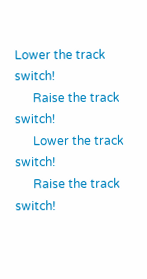Lower the track switch!
      Raise the track switch!
      Lower the track switch!
      Raise the track switch!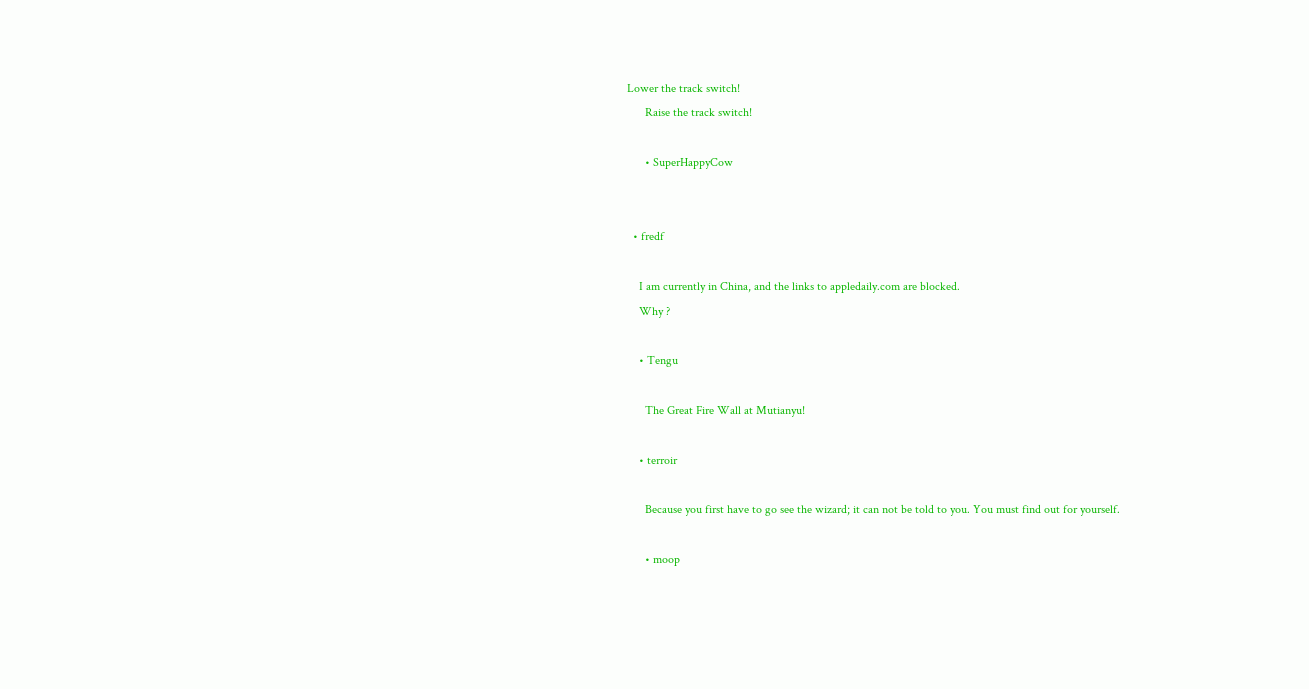Lower the track switch!
      Raise the track switch!

      • SuperHappyCow


  • fredf

    I am currently in China, and the links to appledaily.com are blocked.
    Why ?

    • Tengu

      The Great Fire Wall at Mutianyu!

    • terroir

      Because you first have to go see the wizard; it can not be told to you. You must find out for yourself.

      • moop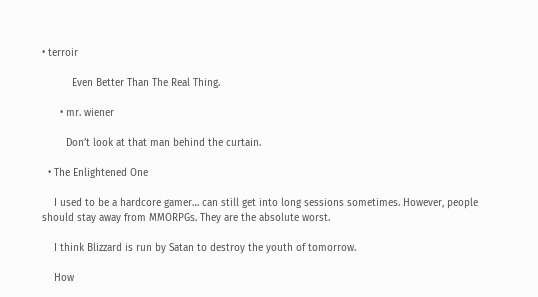• terroir

          Even Better Than The Real Thing.

      • mr. wiener

        Don’t look at that man behind the curtain.

  • The Enlightened One

    I used to be a hardcore gamer… can still get into long sessions sometimes. However, people should stay away from MMORPGs. They are the absolute worst.

    I think Blizzard is run by Satan to destroy the youth of tomorrow.

    How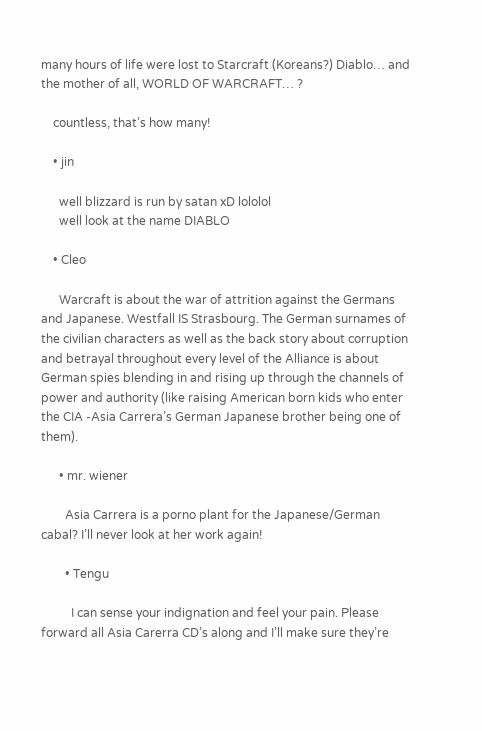many hours of life were lost to Starcraft (Koreans?) Diablo… and the mother of all, WORLD OF WARCRAFT… ?

    countless, that’s how many!

    • jin

      well blizzard is run by satan xD lololol
      well look at the name DIABLO

    • Cleo

      Warcraft is about the war of attrition against the Germans and Japanese. Westfall IS Strasbourg. The German surnames of the civilian characters as well as the back story about corruption and betrayal throughout every level of the Alliance is about German spies blending in and rising up through the channels of power and authority (like raising American born kids who enter the CIA -Asia Carrera’s German Japanese brother being one of them).

      • mr. wiener

        Asia Carrera is a porno plant for the Japanese/German cabal? I’ll never look at her work again!

        • Tengu

          I can sense your indignation and feel your pain. Please forward all Asia Carerra CD’s along and I’ll make sure they’re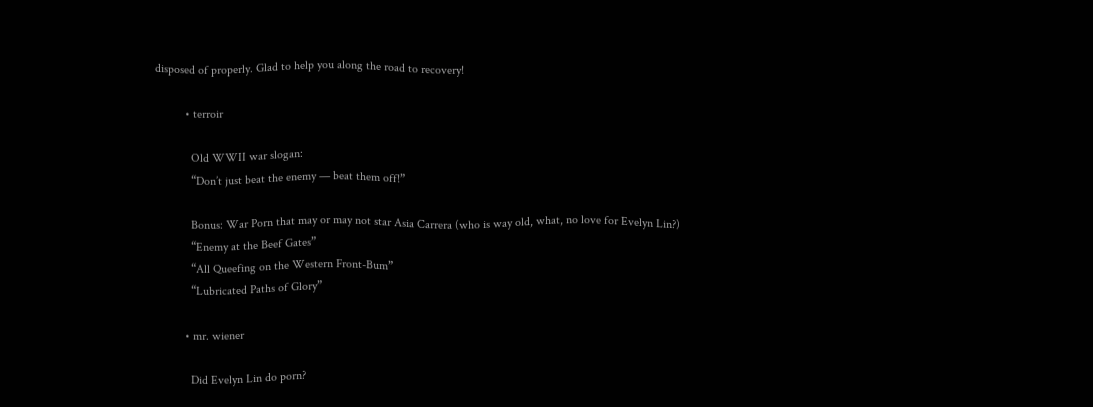disposed of properly. Glad to help you along the road to recovery!

          • terroir

            Old WWII war slogan:
            “Don’t just beat the enemy — beat them off!”

            Bonus: War Porn that may or may not star Asia Carrera (who is way old, what, no love for Evelyn Lin?)
            “Enemy at the Beef Gates”
            “All Queefing on the Western Front-Bum”
            “Lubricated Paths of Glory”

          • mr. wiener

            Did Evelyn Lin do porn?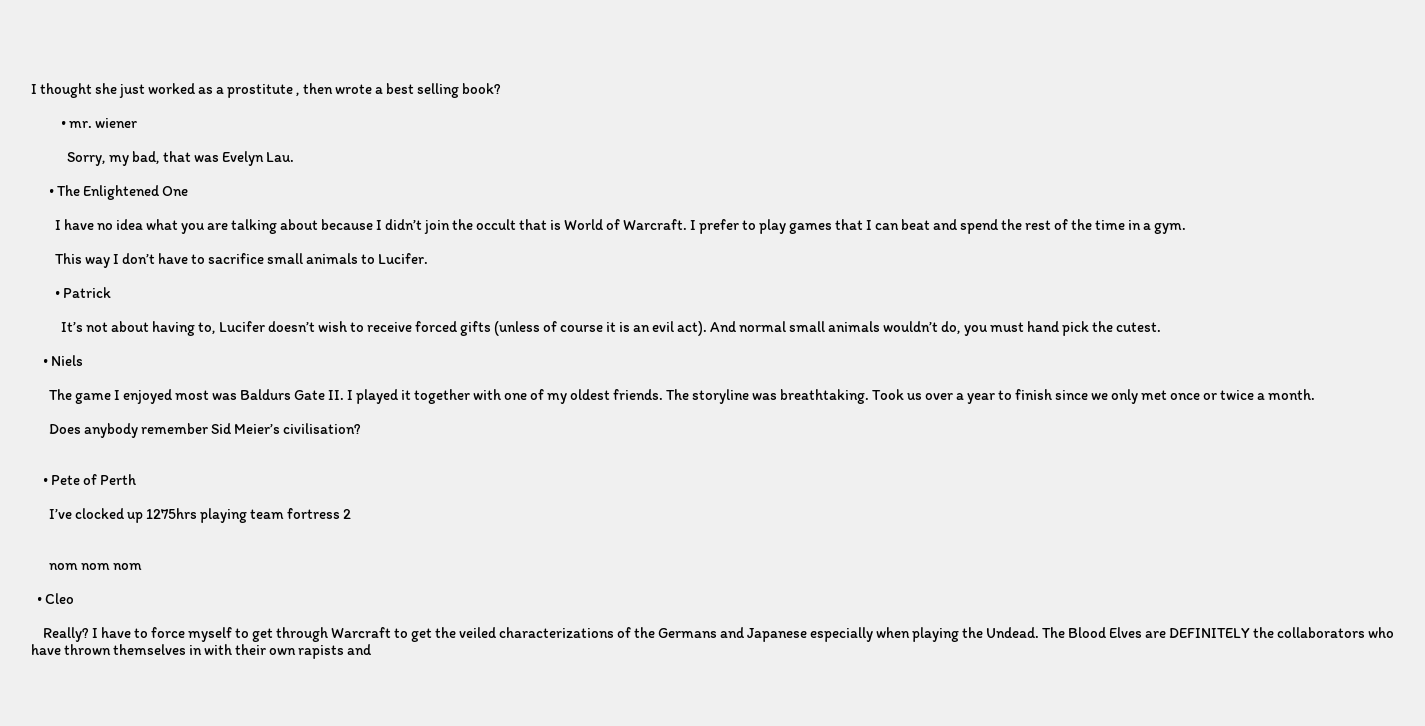I thought she just worked as a prostitute , then wrote a best selling book?

          • mr. wiener

            Sorry, my bad, that was Evelyn Lau.

      • The Enlightened One

        I have no idea what you are talking about because I didn’t join the occult that is World of Warcraft. I prefer to play games that I can beat and spend the rest of the time in a gym.

        This way I don’t have to sacrifice small animals to Lucifer.

        • Patrick

          It’s not about having to, Lucifer doesn’t wish to receive forced gifts (unless of course it is an evil act). And normal small animals wouldn’t do, you must hand pick the cutest.

    • Niels

      The game I enjoyed most was Baldurs Gate II. I played it together with one of my oldest friends. The storyline was breathtaking. Took us over a year to finish since we only met once or twice a month.

      Does anybody remember Sid Meier’s civilisation?


    • Pete of Perth

      I’ve clocked up 1275hrs playing team fortress 2


      nom nom nom

  • Cleo

    Really? I have to force myself to get through Warcraft to get the veiled characterizations of the Germans and Japanese especially when playing the Undead. The Blood Elves are DEFINITELY the collaborators who have thrown themselves in with their own rapists and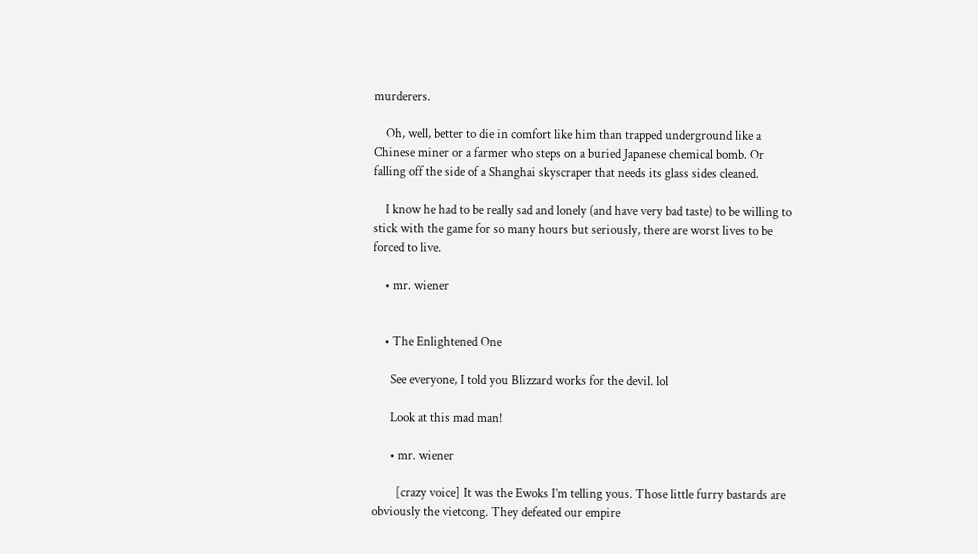murderers.

    Oh, well, better to die in comfort like him than trapped underground like a Chinese miner or a farmer who steps on a buried Japanese chemical bomb. Or falling off the side of a Shanghai skyscraper that needs its glass sides cleaned.

    I know he had to be really sad and lonely (and have very bad taste) to be willing to stick with the game for so many hours but seriously, there are worst lives to be forced to live.

    • mr. wiener


    • The Enlightened One

      See everyone, I told you Blizzard works for the devil. lol

      Look at this mad man!

      • mr. wiener

        [crazy voice] It was the Ewoks I’m telling yous. Those little furry bastards are obviously the vietcong. They defeated our empire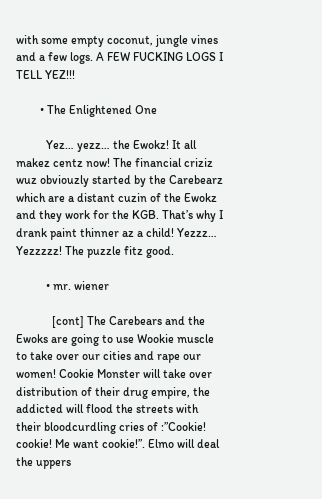with some empty coconut, jungle vines and a few logs. A FEW FUCKING LOGS I TELL YEZ!!!

        • The Enlightened One

          Yez… yezz… the Ewokz! It all makez centz now! The financial criziz wuz obviouzly started by the Carebearz which are a distant cuzin of the Ewokz and they work for the KGB. That’s why I drank paint thinner az a child! Yezzz… Yezzzzz! The puzzle fitz good.

          • mr. wiener

            [cont] The Carebears and the Ewoks are going to use Wookie muscle to take over our cities and rape our women! Cookie Monster will take over distribution of their drug empire, the addicted will flood the streets with their bloodcurdling cries of :”Cookie! cookie! Me want cookie!”. Elmo will deal the uppers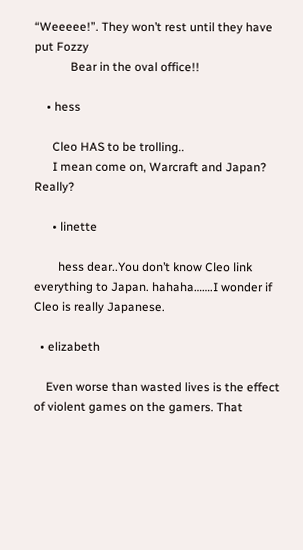“Weeeee!”. They won’t rest until they have put Fozzy
            Bear in the oval office!!

    • hess

      Cleo HAS to be trolling..
      I mean come on, Warcraft and Japan? Really?

      • linette

        hess dear..You don’t know Cleo link everything to Japan. hahaha…….I wonder if Cleo is really Japanese.

  • elizabeth

    Even worse than wasted lives is the effect of violent games on the gamers. That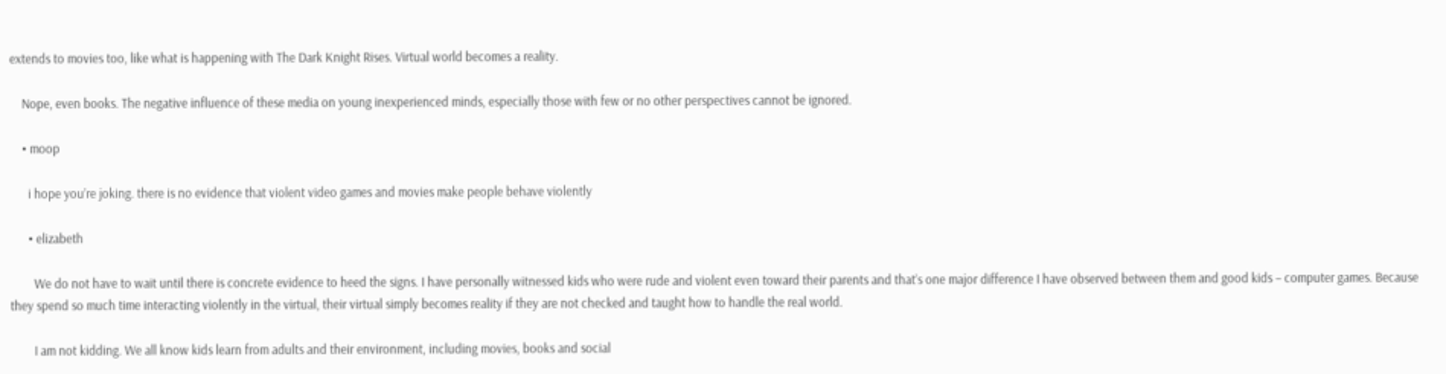extends to movies too, like what is happening with The Dark Knight Rises. Virtual world becomes a reality.

    Nope, even books. The negative influence of these media on young inexperienced minds, especially those with few or no other perspectives cannot be ignored.

    • moop

      i hope you’re joking. there is no evidence that violent video games and movies make people behave violently

      • elizabeth

        We do not have to wait until there is concrete evidence to heed the signs. I have personally witnessed kids who were rude and violent even toward their parents and that’s one major difference I have observed between them and good kids – computer games. Because they spend so much time interacting violently in the virtual, their virtual simply becomes reality if they are not checked and taught how to handle the real world.

        I am not kidding. We all know kids learn from adults and their environment, including movies, books and social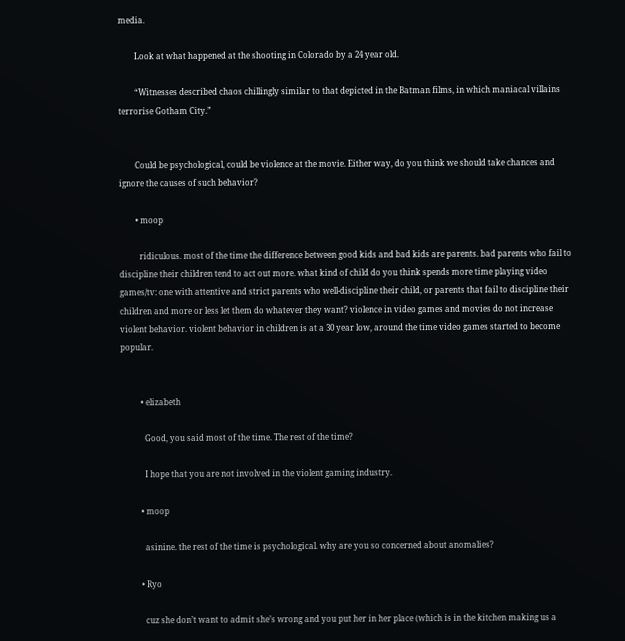media.

        Look at what happened at the shooting in Colorado by a 24 year old.

        “Witnesses described chaos chillingly similar to that depicted in the Batman films, in which maniacal villains terrorise Gotham City.”


        Could be psychological, could be violence at the movie. Either way, do you think we should take chances and ignore the causes of such behavior?

        • moop

          ridiculous. most of the time the difference between good kids and bad kids are parents. bad parents who fail to discipline their children tend to act out more. what kind of child do you think spends more time playing video games/tv: one with attentive and strict parents who well-discipline their child, or parents that fail to discipline their children and more or less let them do whatever they want? violence in video games and movies do not increase violent behavior. violent behavior in children is at a 30 year low, around the time video games started to become popular.


          • elizabeth

            Good, you said most of the time. The rest of the time?

            I hope that you are not involved in the violent gaming industry.

          • moop

            asinine. the rest of the time is psychological. why are you so concerned about anomalies?

          • Ryo

            cuz she don’t want to admit she’s wrong and you put her in her place (which is in the kitchen making us a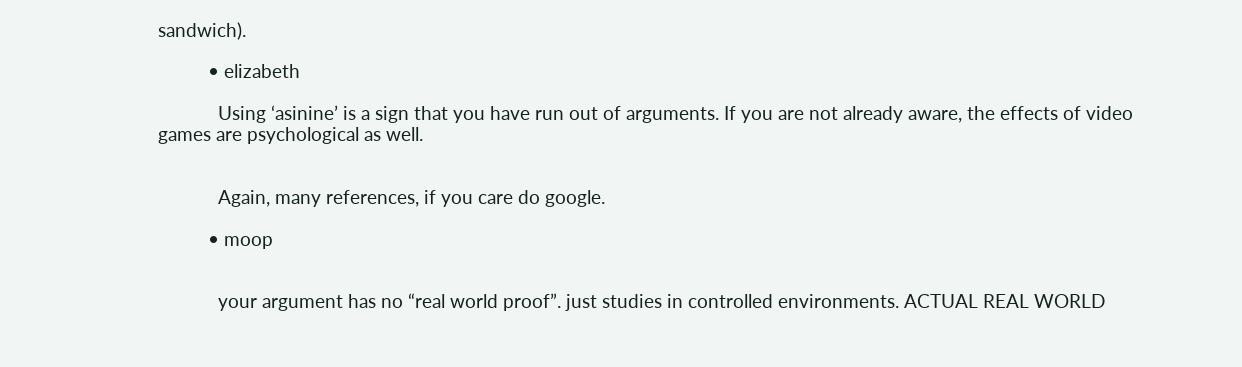sandwich).

          • elizabeth

            Using ‘asinine’ is a sign that you have run out of arguments. If you are not already aware, the effects of video games are psychological as well.


            Again, many references, if you care do google.

          • moop


            your argument has no “real world proof”. just studies in controlled environments. ACTUAL REAL WORLD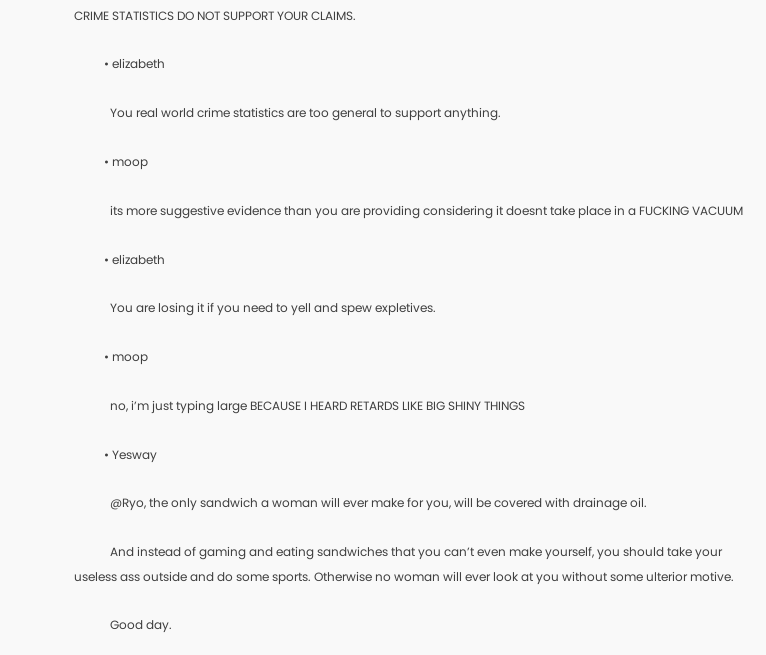CRIME STATISTICS DO NOT SUPPORT YOUR CLAIMS.

          • elizabeth

            You real world crime statistics are too general to support anything.

          • moop

            its more suggestive evidence than you are providing considering it doesnt take place in a FUCKING VACUUM

          • elizabeth

            You are losing it if you need to yell and spew expletives.

          • moop

            no, i’m just typing large BECAUSE I HEARD RETARDS LIKE BIG SHINY THINGS

          • Yesway

            @Ryo, the only sandwich a woman will ever make for you, will be covered with drainage oil.

            And instead of gaming and eating sandwiches that you can’t even make yourself, you should take your useless ass outside and do some sports. Otherwise no woman will ever look at you without some ulterior motive.

            Good day.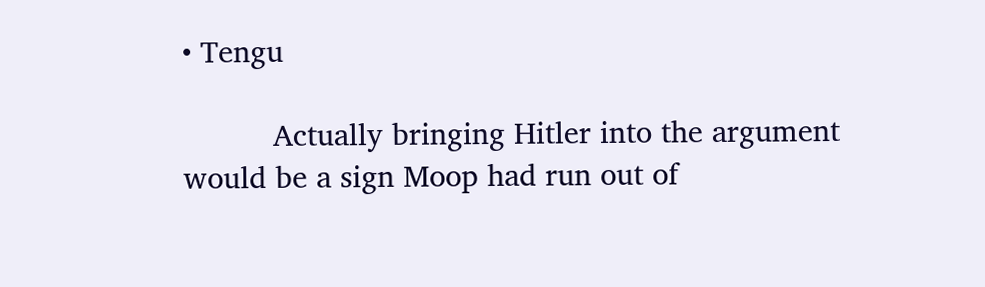• Tengu

          Actually bringing Hitler into the argument would be a sign Moop had run out of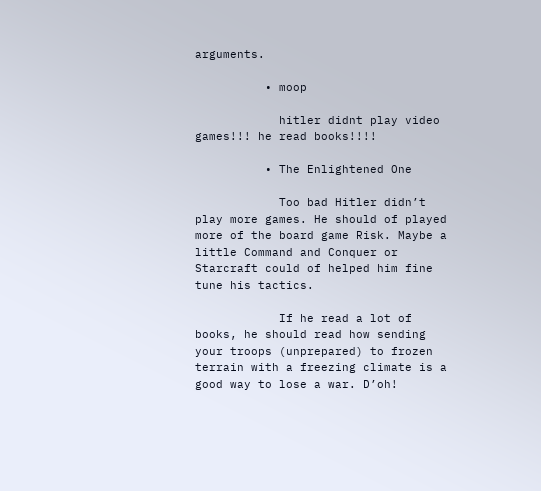arguments.

          • moop

            hitler didnt play video games!!! he read books!!!!

          • The Enlightened One

            Too bad Hitler didn’t play more games. He should of played more of the board game Risk. Maybe a little Command and Conquer or Starcraft could of helped him fine tune his tactics.

            If he read a lot of books, he should read how sending your troops (unprepared) to frozen terrain with a freezing climate is a good way to lose a war. D’oh!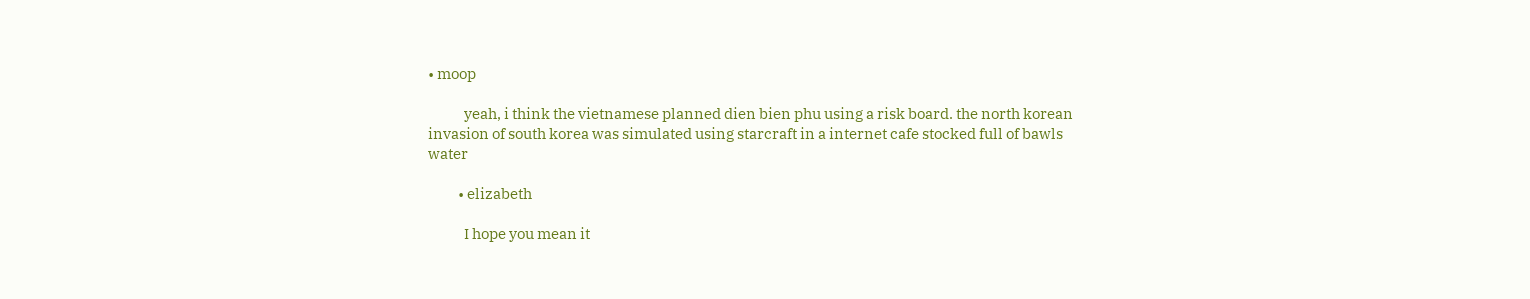• moop

            yeah, i think the vietnamese planned dien bien phu using a risk board. the north korean invasion of south korea was simulated using starcraft in a internet cafe stocked full of bawls water

          • elizabeth

            I hope you mean it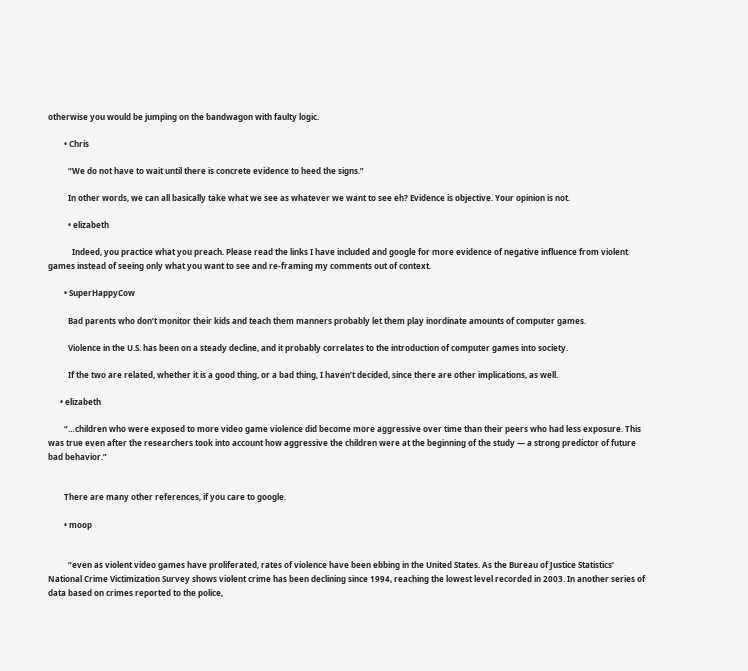otherwise you would be jumping on the bandwagon with faulty logic.

        • Chris

          “We do not have to wait until there is concrete evidence to heed the signs.”

          In other words, we can all basically take what we see as whatever we want to see eh? Evidence is objective. Your opinion is not.

          • elizabeth

            Indeed, you practice what you preach. Please read the links I have included and google for more evidence of negative influence from violent games instead of seeing only what you want to see and re-framing my comments out of context.

        • SuperHappyCow

          Bad parents who don’t monitor their kids and teach them manners probably let them play inordinate amounts of computer games.

          Violence in the U.S. has been on a steady decline, and it probably correlates to the introduction of computer games into society.

          If the two are related, whether it is a good thing, or a bad thing, I haven’t decided, since there are other implications, as well.

      • elizabeth

        “…children who were exposed to more video game violence did become more aggressive over time than their peers who had less exposure. This was true even after the researchers took into account how aggressive the children were at the beginning of the study — a strong predictor of future bad behavior.”


        There are many other references, if you care to google.

        • moop


          “even as violent video games have proliferated, rates of violence have been ebbing in the United States. As the Bureau of Justice Statistics’ National Crime Victimization Survey shows violent crime has been declining since 1994, reaching the lowest level recorded in 2003. In another series of data based on crimes reported to the police,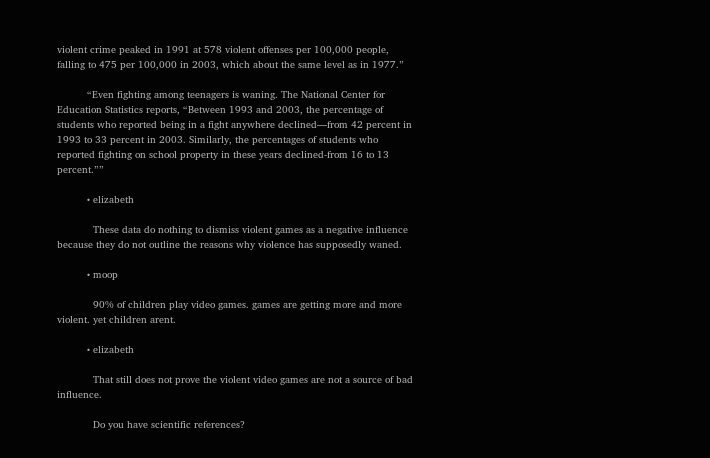violent crime peaked in 1991 at 578 violent offenses per 100,000 people, falling to 475 per 100,000 in 2003, which about the same level as in 1977.”

          “Even fighting among teenagers is waning. The National Center for Education Statistics reports, “Between 1993 and 2003, the percentage of students who reported being in a fight anywhere declined—from 42 percent in 1993 to 33 percent in 2003. Similarly, the percentages of students who reported fighting on school property in these years declined-from 16 to 13 percent.””

          • elizabeth

            These data do nothing to dismiss violent games as a negative influence because they do not outline the reasons why violence has supposedly waned.

          • moop

            90% of children play video games. games are getting more and more violent. yet children arent.

          • elizabeth

            That still does not prove the violent video games are not a source of bad influence.

            Do you have scientific references?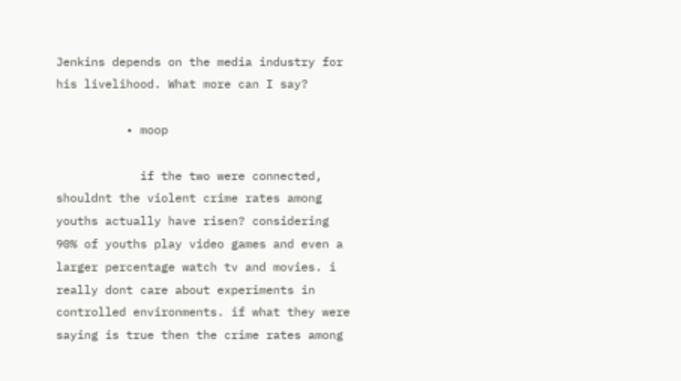Jenkins depends on the media industry for his livelihood. What more can I say?

          • moop

            if the two were connected, shouldnt the violent crime rates among youths actually have risen? considering 90% of youths play video games and even a larger percentage watch tv and movies. i really dont care about experiments in controlled environments. if what they were saying is true then the crime rates among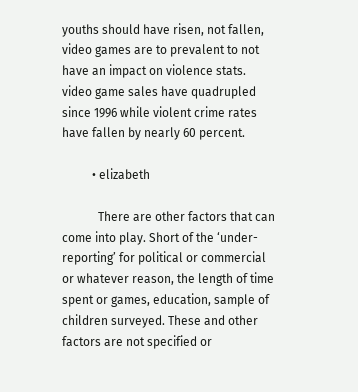youths should have risen, not fallen, video games are to prevalent to not have an impact on violence stats. video game sales have quadrupled since 1996 while violent crime rates have fallen by nearly 60 percent.

          • elizabeth

            There are other factors that can come into play. Short of the ‘under-reporting’ for political or commercial or whatever reason, the length of time spent or games, education, sample of children surveyed. These and other factors are not specified or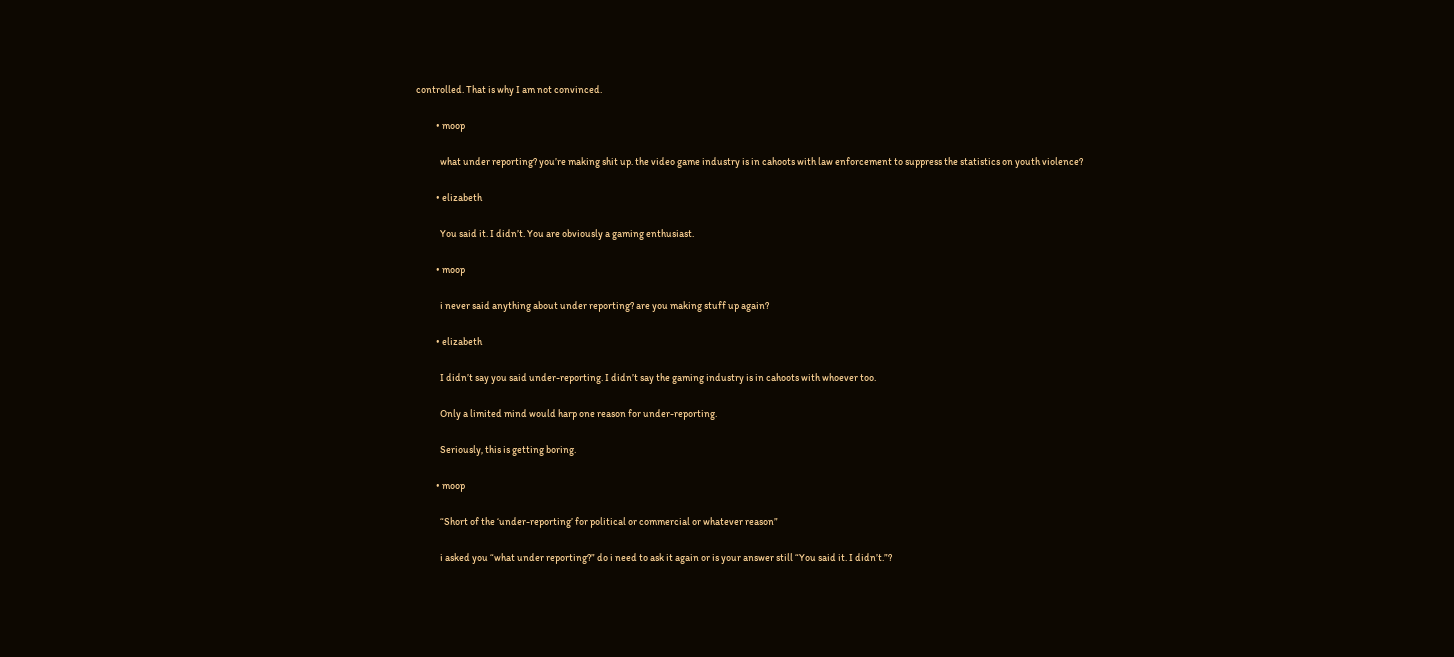controlled. That is why I am not convinced.

          • moop

            what under reporting? you’re making shit up. the video game industry is in cahoots with law enforcement to suppress the statistics on youth violence?

          • elizabeth

            You said it. I didn’t. You are obviously a gaming enthusiast.

          • moop

            i never said anything about under reporting? are you making stuff up again?

          • elizabeth

            I didn’t say you said under-reporting. I didn’t say the gaming industry is in cahoots with whoever too.

            Only a limited mind would harp one reason for under-reporting.

            Seriously, this is getting boring.

          • moop

            “Short of the ‘under-reporting’ for political or commercial or whatever reason”

            i asked you “what under reporting?” do i need to ask it again or is your answer still “You said it. I didn’t.”?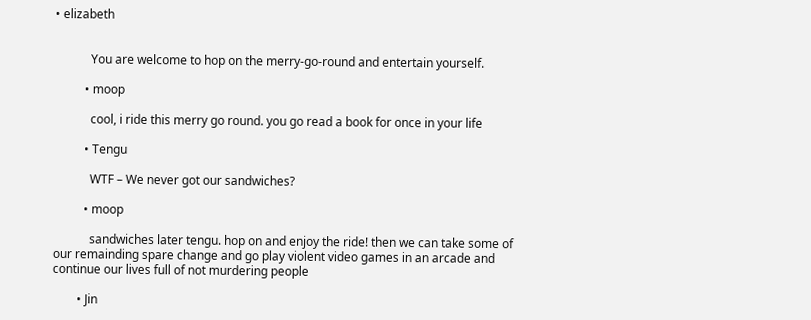• elizabeth


            You are welcome to hop on the merry-go-round and entertain yourself.

          • moop

            cool, i ride this merry go round. you go read a book for once in your life

          • Tengu

            WTF – We never got our sandwiches?

          • moop

            sandwiches later tengu. hop on and enjoy the ride! then we can take some of our remainding spare change and go play violent video games in an arcade and continue our lives full of not murdering people

        • Jin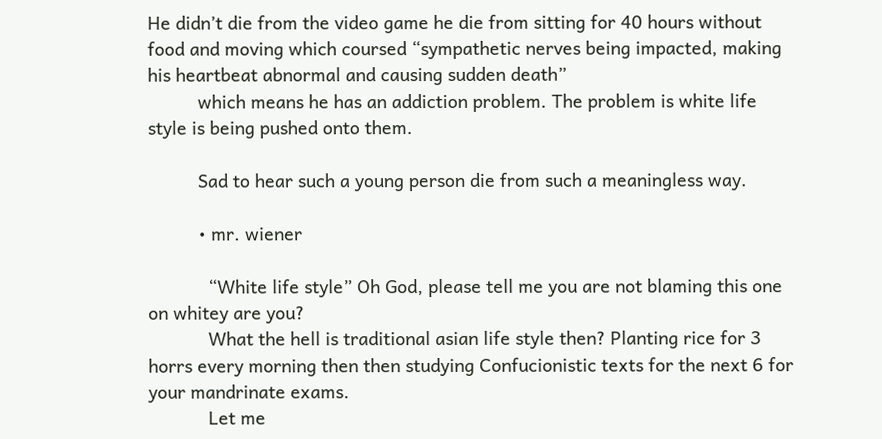He didn’t die from the video game he die from sitting for 40 hours without food and moving which coursed “sympathetic nerves being impacted, making his heartbeat abnormal and causing sudden death”
          which means he has an addiction problem. The problem is white life style is being pushed onto them.

          Sad to hear such a young person die from such a meaningless way.

          • mr. wiener

            “White life style” Oh God, please tell me you are not blaming this one on whitey are you?
            What the hell is traditional asian life style then? Planting rice for 3 horrs every morning then then studying Confucionistic texts for the next 6 for your mandrinate exams.
            Let me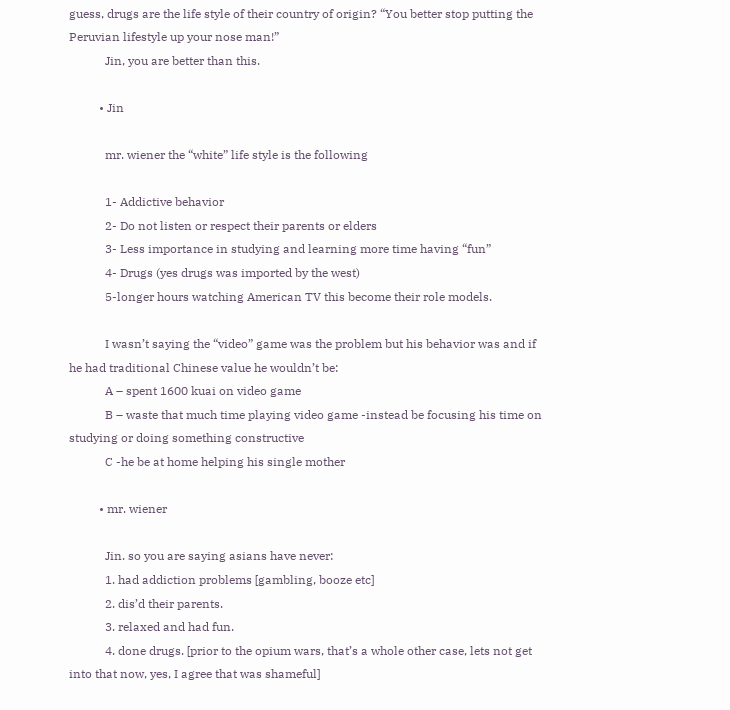guess, drugs are the life style of their country of origin? “You better stop putting the Peruvian lifestyle up your nose man!”
            Jin, you are better than this.

          • Jin

            mr. wiener the “white” life style is the following

            1- Addictive behavior
            2- Do not listen or respect their parents or elders
            3- Less importance in studying and learning more time having “fun”
            4- Drugs (yes drugs was imported by the west)
            5-longer hours watching American TV this become their role models.

            I wasn’t saying the “video” game was the problem but his behavior was and if he had traditional Chinese value he wouldn’t be:
            A – spent 1600 kuai on video game
            B – waste that much time playing video game -instead be focusing his time on studying or doing something constructive
            C -he be at home helping his single mother

          • mr. wiener

            Jin. so you are saying asians have never:
            1. had addiction problems [gambling, booze etc]
            2. dis’d their parents.
            3. relaxed and had fun.
            4. done drugs. [prior to the opium wars, that’s a whole other case, lets not get into that now, yes, I agree that was shameful]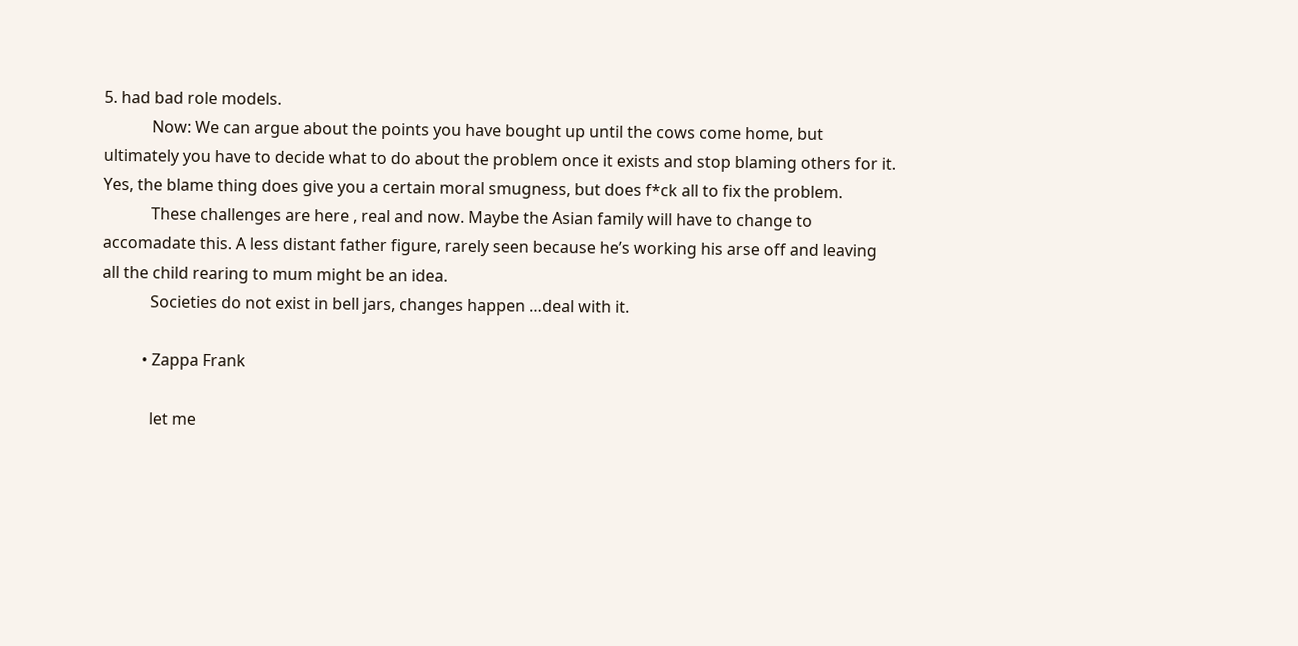5. had bad role models.
            Now: We can argue about the points you have bought up until the cows come home, but ultimately you have to decide what to do about the problem once it exists and stop blaming others for it. Yes, the blame thing does give you a certain moral smugness, but does f*ck all to fix the problem.
            These challenges are here , real and now. Maybe the Asian family will have to change to accomadate this. A less distant father figure, rarely seen because he’s working his arse off and leaving all the child rearing to mum might be an idea.
            Societies do not exist in bell jars, changes happen …deal with it.

          • Zappa Frank

            let me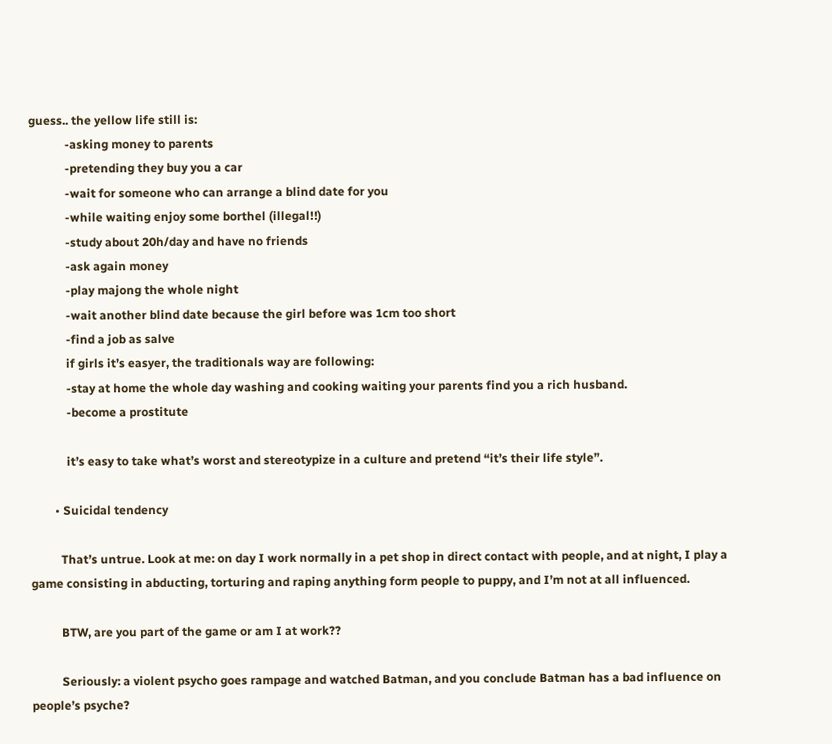guess.. the yellow life still is:
            -asking money to parents
            -pretending they buy you a car
            -wait for someone who can arrange a blind date for you
            -while waiting enjoy some borthel (illegal!!)
            -study about 20h/day and have no friends
            -ask again money
            -play majong the whole night
            -wait another blind date because the girl before was 1cm too short
            -find a job as salve
            if girls it’s easyer, the traditionals way are following:
            -stay at home the whole day washing and cooking waiting your parents find you a rich husband.
            -become a prostitute

            it’s easy to take what’s worst and stereotypize in a culture and pretend “it’s their life style”.

        • Suicidal tendency

          That’s untrue. Look at me: on day I work normally in a pet shop in direct contact with people, and at night, I play a game consisting in abducting, torturing and raping anything form people to puppy, and I’m not at all influenced.

          BTW, are you part of the game or am I at work??

          Seriously: a violent psycho goes rampage and watched Batman, and you conclude Batman has a bad influence on people’s psyche?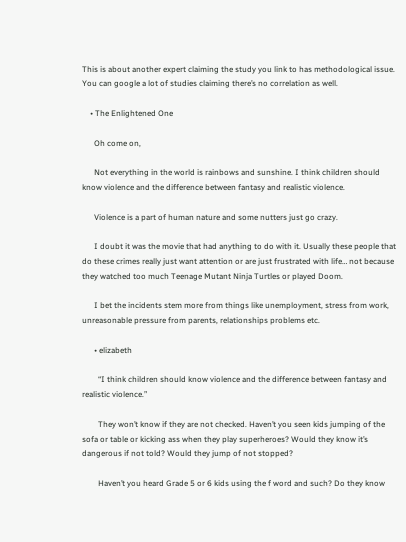This is about another expert claiming the study you link to has methodological issue. You can google a lot of studies claiming there’s no correlation as well.

    • The Enlightened One

      Oh come on,

      Not everything in the world is rainbows and sunshine. I think children should know violence and the difference between fantasy and realistic violence.

      Violence is a part of human nature and some nutters just go crazy.

      I doubt it was the movie that had anything to do with it. Usually these people that do these crimes really just want attention or are just frustrated with life… not because they watched too much Teenage Mutant Ninja Turtles or played Doom.

      I bet the incidents stem more from things like unemployment, stress from work, unreasonable pressure from parents, relationships problems etc.

      • elizabeth

        “I think children should know violence and the difference between fantasy and realistic violence.”

        They won’t know if they are not checked. Haven’t you seen kids jumping of the sofa or table or kicking ass when they play superheroes? Would they know it’s dangerous if not told? Would they jump of not stopped?

        Haven’t you heard Grade 5 or 6 kids using the f word and such? Do they know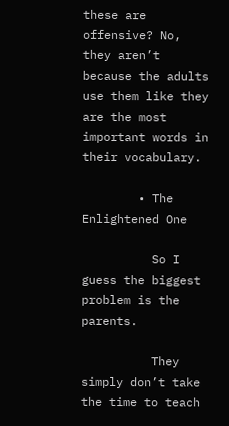these are offensive? No, they aren’t because the adults use them like they are the most important words in their vocabulary.

        • The Enlightened One

          So I guess the biggest problem is the parents.

          They simply don’t take the time to teach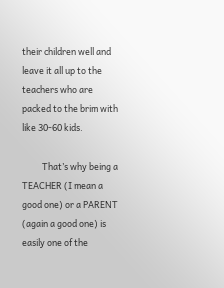their children well and leave it all up to the teachers who are packed to the brim with like 30-60 kids.

          That’s why being a TEACHER (I mean a good one) or a PARENT (again a good one) is easily one of the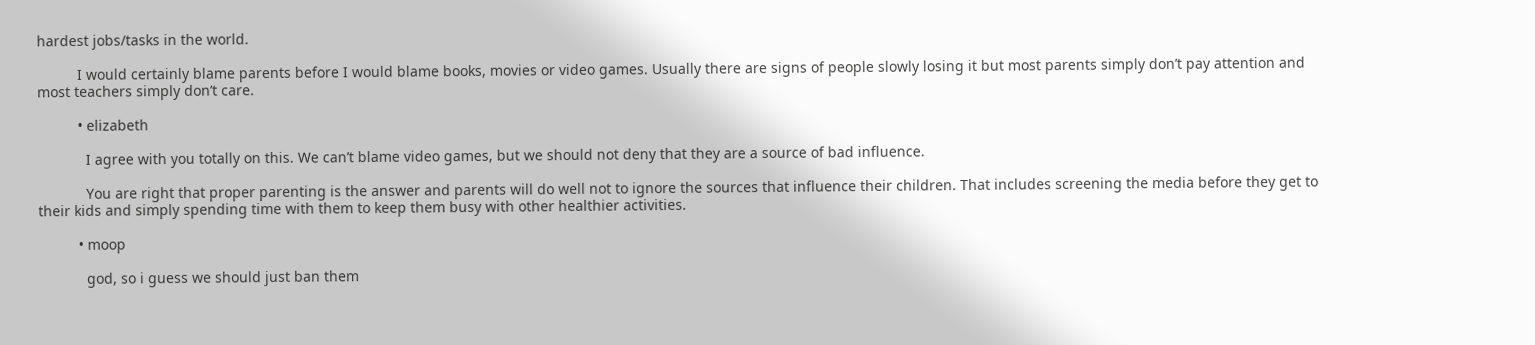hardest jobs/tasks in the world.

          I would certainly blame parents before I would blame books, movies or video games. Usually there are signs of people slowly losing it but most parents simply don’t pay attention and most teachers simply don’t care.

          • elizabeth

            I agree with you totally on this. We can’t blame video games, but we should not deny that they are a source of bad influence.

            You are right that proper parenting is the answer and parents will do well not to ignore the sources that influence their children. That includes screening the media before they get to their kids and simply spending time with them to keep them busy with other healthier activities.

          • moop

            god, so i guess we should just ban them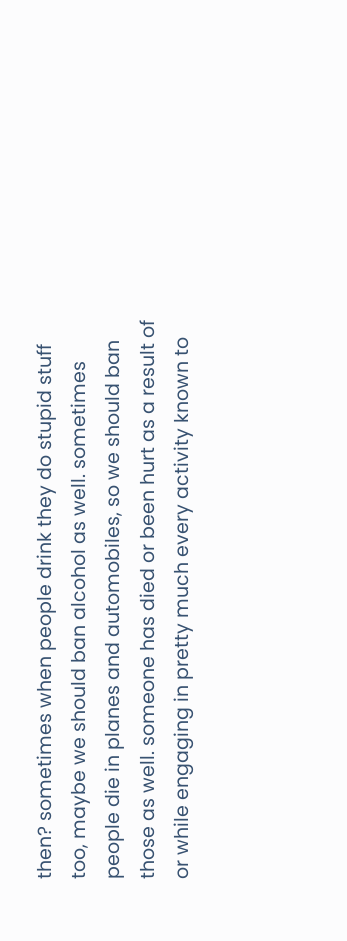then? sometimes when people drink they do stupid stuff too, maybe we should ban alcohol as well. sometimes people die in planes and automobiles, so we should ban those as well. someone has died or been hurt as a result of or while engaging in pretty much every activity known to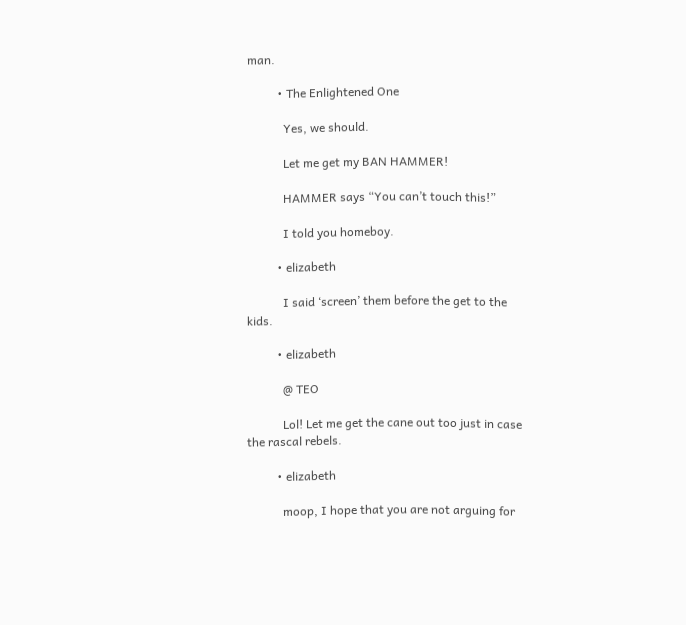man.

          • The Enlightened One

            Yes, we should.

            Let me get my BAN HAMMER!

            HAMMER says “You can’t touch this!”

            I told you homeboy.

          • elizabeth

            I said ‘screen’ them before the get to the kids.

          • elizabeth

            @ TEO

            Lol! Let me get the cane out too just in case the rascal rebels.

          • elizabeth

            moop, I hope that you are not arguing for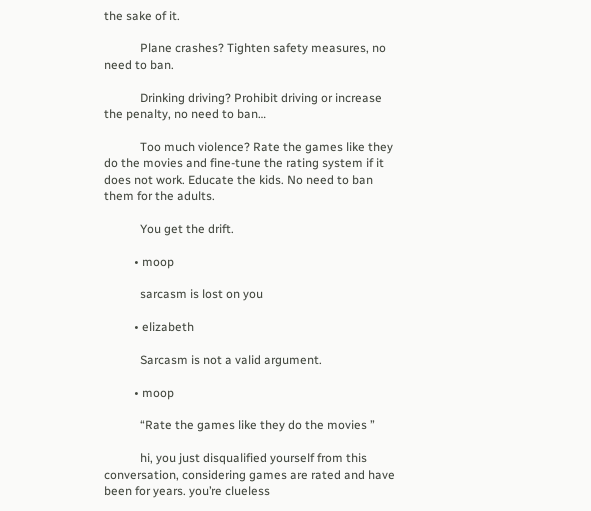the sake of it.

            Plane crashes? Tighten safety measures, no need to ban.

            Drinking driving? Prohibit driving or increase the penalty, no need to ban…

            Too much violence? Rate the games like they do the movies and fine-tune the rating system if it does not work. Educate the kids. No need to ban them for the adults.

            You get the drift.

          • moop

            sarcasm is lost on you

          • elizabeth

            Sarcasm is not a valid argument.

          • moop

            “Rate the games like they do the movies ”

            hi, you just disqualified yourself from this conversation, considering games are rated and have been for years. you’re clueless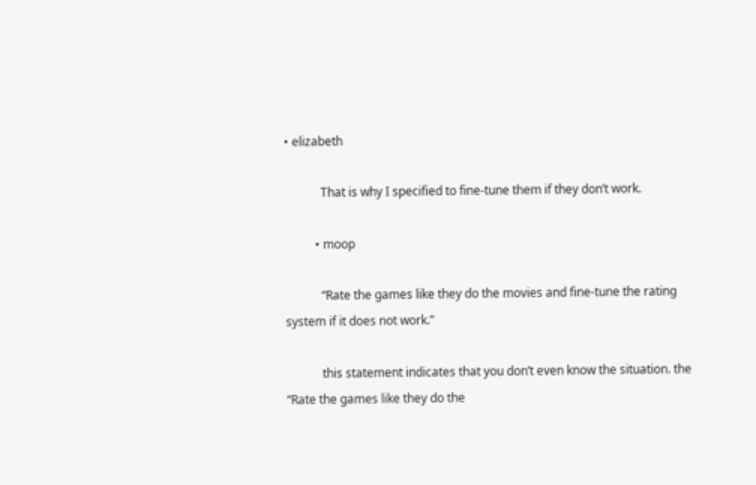• elizabeth

            That is why I specified to fine-tune them if they don’t work.

          • moop

            “Rate the games like they do the movies and fine-tune the rating system if it does not work.”

            this statement indicates that you don’t even know the situation. the “Rate the games like they do the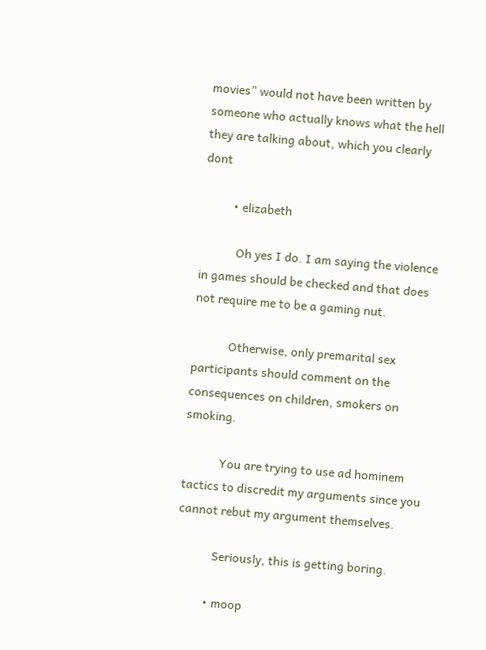movies” would not have been written by someone who actually knows what the hell they are talking about, which you clearly dont

          • elizabeth

            Oh yes I do. I am saying the violence in games should be checked and that does not require me to be a gaming nut.

            Otherwise, only premarital sex participants should comment on the consequences on children, smokers on smoking.

            You are trying to use ad hominem tactics to discredit my arguments since you cannot rebut my argument themselves.

            Seriously, this is getting boring.

          • moop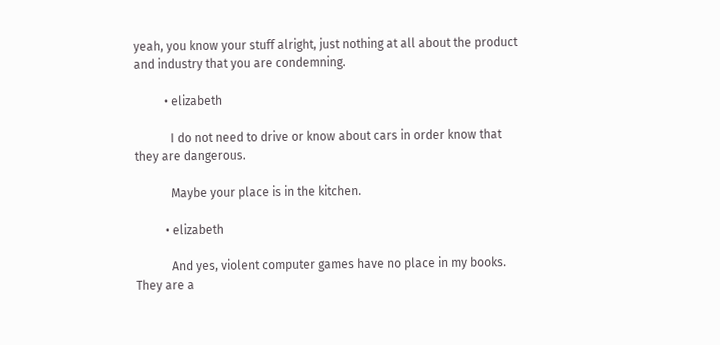yeah, you know your stuff alright, just nothing at all about the product and industry that you are condemning.

          • elizabeth

            I do not need to drive or know about cars in order know that they are dangerous.

            Maybe your place is in the kitchen.

          • elizabeth

            And yes, violent computer games have no place in my books. They are a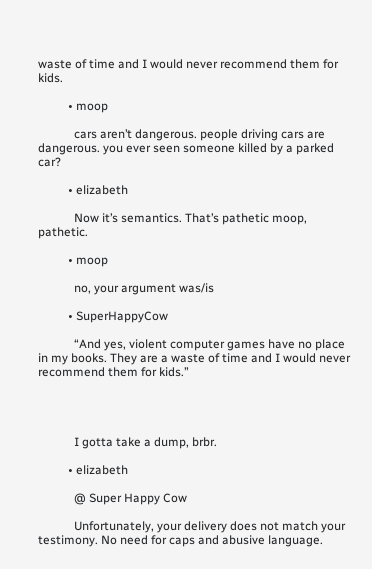waste of time and I would never recommend them for kids.

          • moop

            cars aren’t dangerous. people driving cars are dangerous. you ever seen someone killed by a parked car?

          • elizabeth

            Now it’s semantics. That’s pathetic moop, pathetic.

          • moop

            no, your argument was/is

          • SuperHappyCow

            “And yes, violent computer games have no place in my books. They are a waste of time and I would never recommend them for kids.”




            I gotta take a dump, brbr.

          • elizabeth

            @ Super Happy Cow

            Unfortunately, your delivery does not match your testimony. No need for caps and abusive language.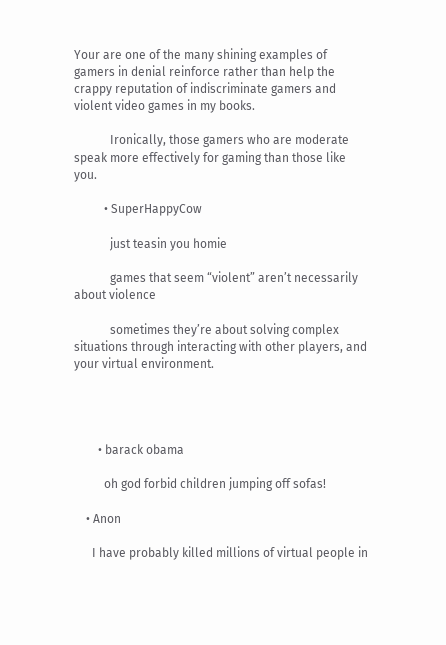Your are one of the many shining examples of gamers in denial reinforce rather than help the crappy reputation of indiscriminate gamers and violent video games in my books.

            Ironically, those gamers who are moderate speak more effectively for gaming than those like you.

          • SuperHappyCow

            just teasin you homie

            games that seem “violent” aren’t necessarily about violence

            sometimes they’re about solving complex situations through interacting with other players, and your virtual environment.




        • barack obama

          oh god forbid children jumping off sofas!

    • Anon

      I have probably killed millions of virtual people in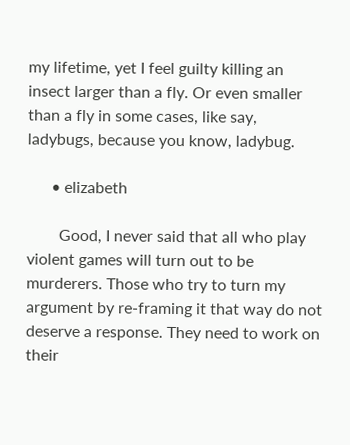my lifetime, yet I feel guilty killing an insect larger than a fly. Or even smaller than a fly in some cases, like say, ladybugs, because you know, ladybug.

      • elizabeth

        Good, I never said that all who play violent games will turn out to be murderers. Those who try to turn my argument by re-framing it that way do not deserve a response. They need to work on their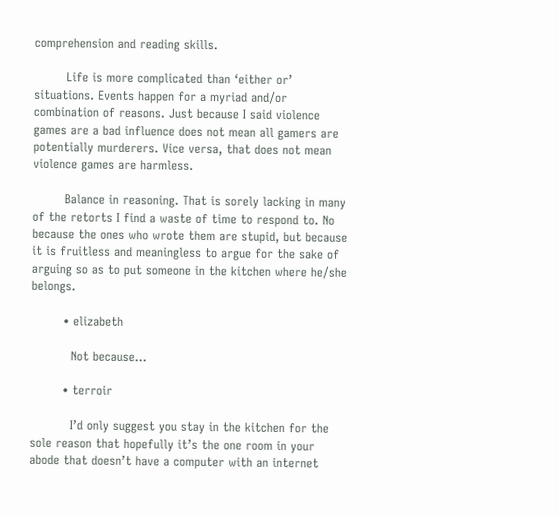comprehension and reading skills.

        Life is more complicated than ‘either or’ situations. Events happen for a myriad and/or combination of reasons. Just because I said violence games are a bad influence does not mean all gamers are potentially murderers. Vice versa, that does not mean violence games are harmless.

        Balance in reasoning. That is sorely lacking in many of the retorts I find a waste of time to respond to. No because the ones who wrote them are stupid, but because it is fruitless and meaningless to argue for the sake of arguing so as to put someone in the kitchen where he/she belongs.

        • elizabeth

          Not because…

        • terroir

          I’d only suggest you stay in the kitchen for the sole reason that hopefully it’s the one room in your abode that doesn’t have a computer with an internet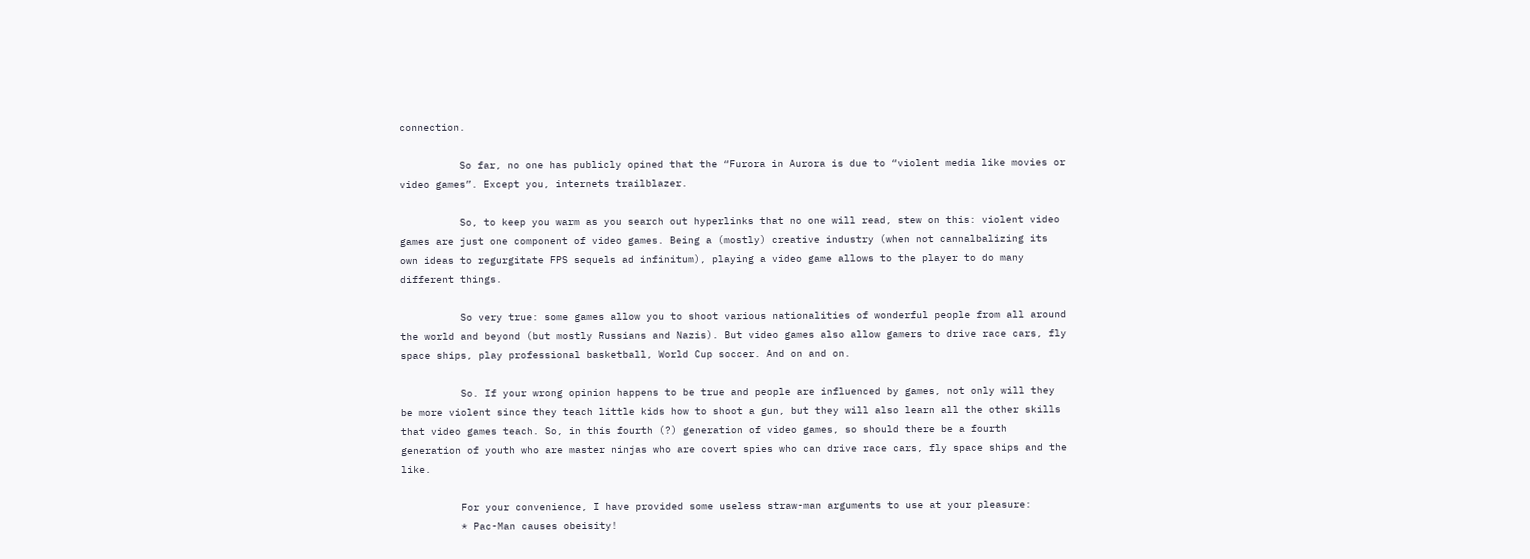connection.

          So far, no one has publicly opined that the “Furora in Aurora is due to “violent media like movies or video games”. Except you, internets trailblazer.

          So, to keep you warm as you search out hyperlinks that no one will read, stew on this: violent video games are just one component of video games. Being a (mostly) creative industry (when not cannalbalizing its own ideas to regurgitate FPS sequels ad infinitum), playing a video game allows to the player to do many different things.

          So very true: some games allow you to shoot various nationalities of wonderful people from all around the world and beyond (but mostly Russians and Nazis). But video games also allow gamers to drive race cars, fly space ships, play professional basketball, World Cup soccer. And on and on.

          So. If your wrong opinion happens to be true and people are influenced by games, not only will they be more violent since they teach little kids how to shoot a gun, but they will also learn all the other skills that video games teach. So, in this fourth (?) generation of video games, so should there be a fourth generation of youth who are master ninjas who are covert spies who can drive race cars, fly space ships and the like.

          For your convenience, I have provided some useless straw-man arguments to use at your pleasure:
          * Pac-Man causes obeisity!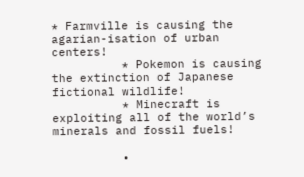* Farmville is causing the agarian-isation of urban centers!
          * Pokemon is causing the extinction of Japanese fictional wildlife!
          * Minecraft is exploiting all of the world’s minerals and fossil fuels!

          •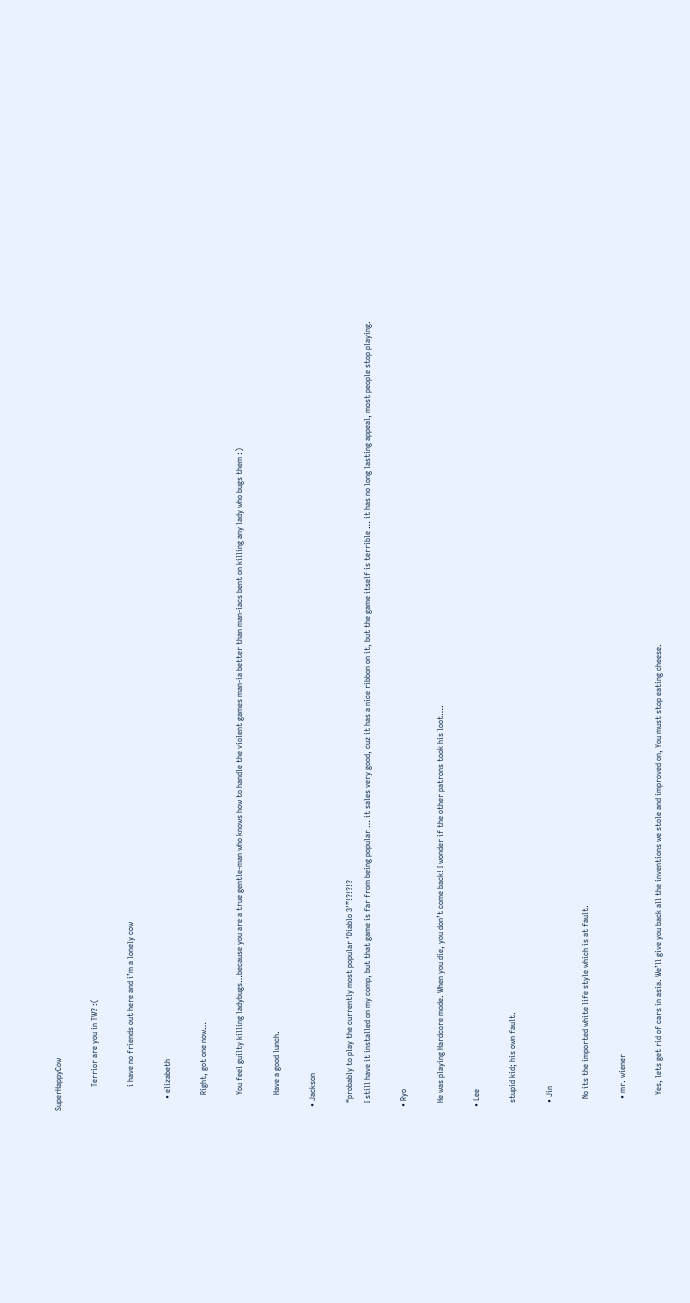SuperHappyCow

            Terrior are you in TW? :(

            i have no friends out here and i’m a lonely cow

      • elizabeth

        Right, got one now…

        You feel guilty killing ladybugs…because you are a true gentle-man who knows how to handle the violent games man-ia better than man-iacs bent on killing any lady who bugs them :)

        Have a good lunch.

  • Jackson

    “probably to play the currently most popular ‘Diablo 3′”!?!?!?
    I still have it installed on my comp, but that game is far from being popular … it sales very good, cuz it has a nice ribbon on it, but the game itself is terrible … it has no long lasting appeal, most people stop playing.

  • Ryo

    He was playing Hardcore mode. When you die, you don’t come back! I wonder if the other patrons took his loot….

  • Lee

    stupid kid; his own fault.

    • Jin

      No its the imported white life style which is at fault.

      • mr. wiener

        Yes, lets get rid of cars in asia. We’ll give you back all the inventions we stole and improved on, You must stop eating cheese.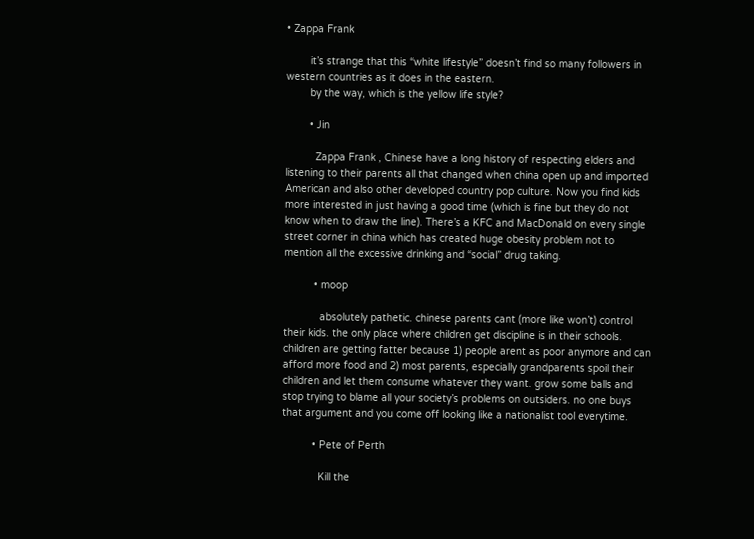• Zappa Frank

        it’s strange that this “white lifestyle” doesn’t find so many followers in western countries as it does in the eastern.
        by the way, which is the yellow life style?

        • Jin

          Zappa Frank , Chinese have a long history of respecting elders and listening to their parents all that changed when china open up and imported American and also other developed country pop culture. Now you find kids more interested in just having a good time (which is fine but they do not know when to draw the line). There’s a KFC and MacDonald on every single street corner in china which has created huge obesity problem not to mention all the excessive drinking and “social” drug taking.

          • moop

            absolutely pathetic. chinese parents cant (more like won’t) control their kids. the only place where children get discipline is in their schools. children are getting fatter because 1) people arent as poor anymore and can afford more food and 2) most parents, especially grandparents spoil their children and let them consume whatever they want. grow some balls and stop trying to blame all your society’s problems on outsiders. no one buys that argument and you come off looking like a nationalist tool everytime.

          • Pete of Perth

            Kill the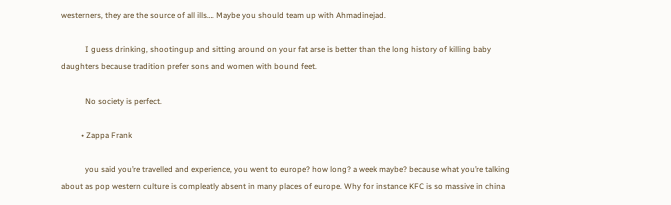westerners, they are the source of all ills…. Maybe you should team up with Ahmadinejad.

            I guess drinking, shootingup and sitting around on your fat arse is better than the long history of killing baby daughters because tradition prefer sons and women with bound feet.

            No society is perfect.

          • Zappa Frank

            you said you’re travelled and experience, you went to europe? how long? a week maybe? because what you’re talking about as pop western culture is compleatly absent in many places of europe. Why for instance KFC is so massive in china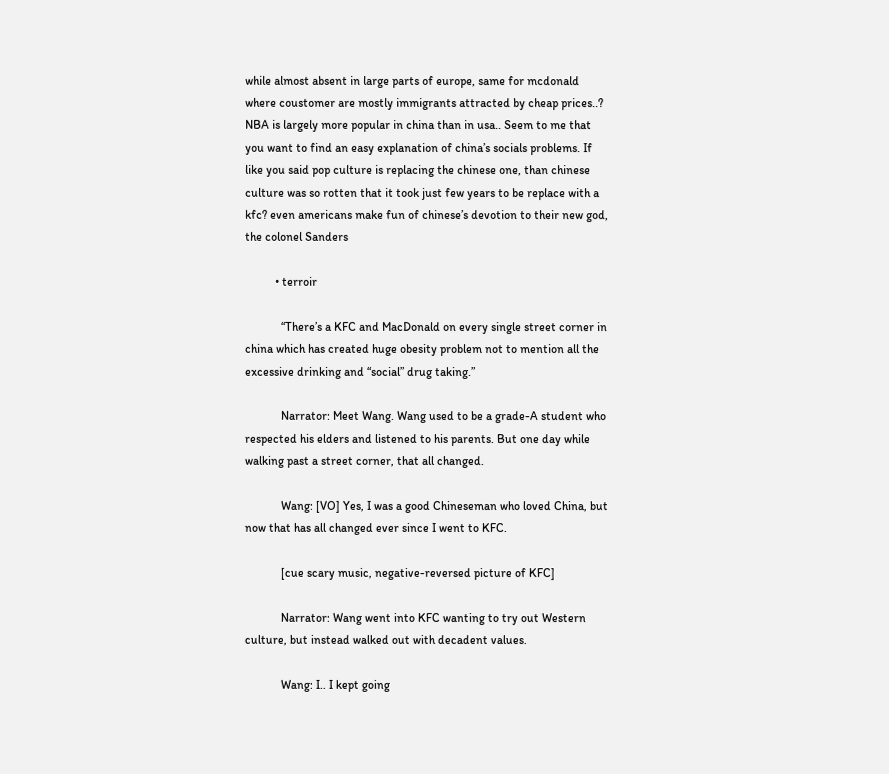while almost absent in large parts of europe, same for mcdonald where coustomer are mostly immigrants attracted by cheap prices..? NBA is largely more popular in china than in usa.. Seem to me that you want to find an easy explanation of china’s socials problems. If like you said pop culture is replacing the chinese one, than chinese culture was so rotten that it took just few years to be replace with a kfc? even americans make fun of chinese’s devotion to their new god, the colonel Sanders

          • terroir

            “There’s a KFC and MacDonald on every single street corner in china which has created huge obesity problem not to mention all the excessive drinking and “social” drug taking.”

            Narrator: Meet Wang. Wang used to be a grade-A student who respected his elders and listened to his parents. But one day while walking past a street corner, that all changed.

            Wang: [VO] Yes, I was a good Chineseman who loved China, but now that has all changed ever since I went to KFC.

            [cue scary music, negative-reversed picture of KFC]

            Narrator: Wang went into KFC wanting to try out Western culture, but instead walked out with decadent values.

            Wang: I.. I kept going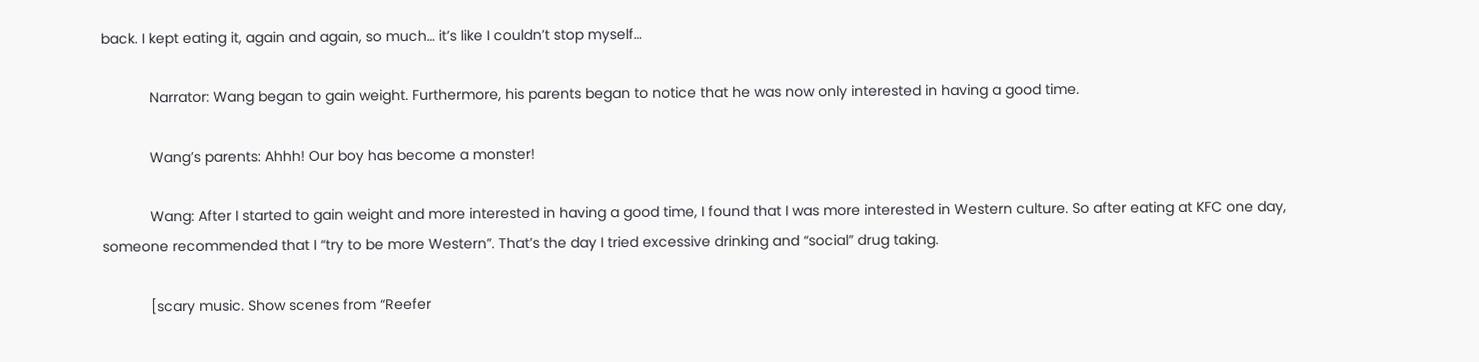back. I kept eating it, again and again, so much… it’s like I couldn’t stop myself…

            Narrator: Wang began to gain weight. Furthermore, his parents began to notice that he was now only interested in having a good time.

            Wang’s parents: Ahhh! Our boy has become a monster!

            Wang: After I started to gain weight and more interested in having a good time, I found that I was more interested in Western culture. So after eating at KFC one day, someone recommended that I “try to be more Western”. That’s the day I tried excessive drinking and “social” drug taking.

            [scary music. Show scenes from “Reefer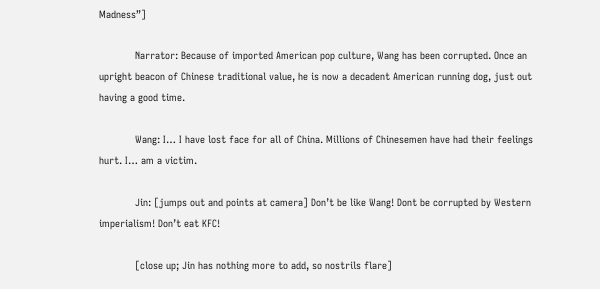Madness”]

            Narrator: Because of imported American pop culture, Wang has been corrupted. Once an upright beacon of Chinese traditional value, he is now a decadent American running dog, just out having a good time.

            Wang: I… I have lost face for all of China. Millions of Chinesemen have had their feelings hurt. I… am a victim.

            Jin: [jumps out and points at camera] Don’t be like Wang! Dont be corrupted by Western imperialism! Don’t eat KFC!

            [close up; Jin has nothing more to add, so nostrils flare]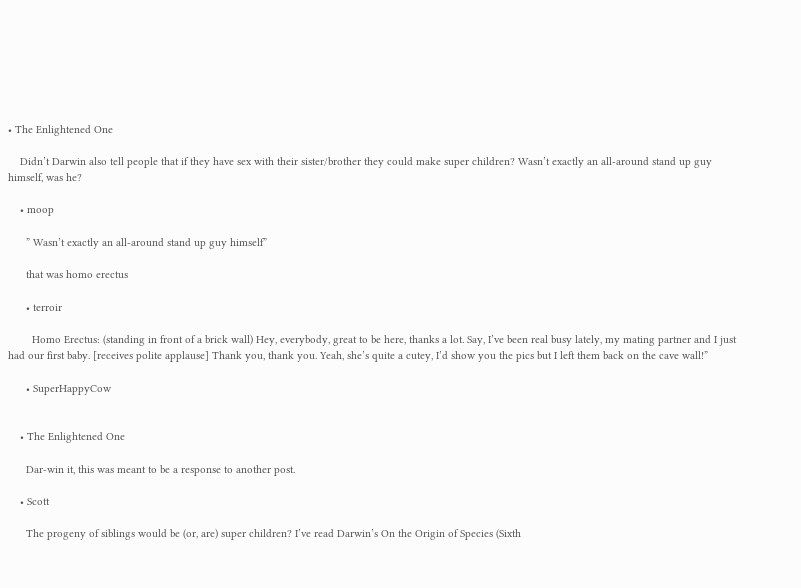• The Enlightened One

    Didn’t Darwin also tell people that if they have sex with their sister/brother they could make super children? Wasn’t exactly an all-around stand up guy himself, was he?

    • moop

      ” Wasn’t exactly an all-around stand up guy himself”

      that was homo erectus

      • terroir

        Homo Erectus: (standing in front of a brick wall) Hey, everybody, great to be here, thanks a lot. Say, I’ve been real busy lately, my mating partner and I just had our first baby. [receives polite applause] Thank you, thank you. Yeah, she’s quite a cutey, I’d show you the pics but I left them back on the cave wall!”

      • SuperHappyCow


    • The Enlightened One

      Dar-win it, this was meant to be a response to another post.

    • Scott

      The progeny of siblings would be (or, are) super children? I’ve read Darwin’s On the Origin of Species (Sixth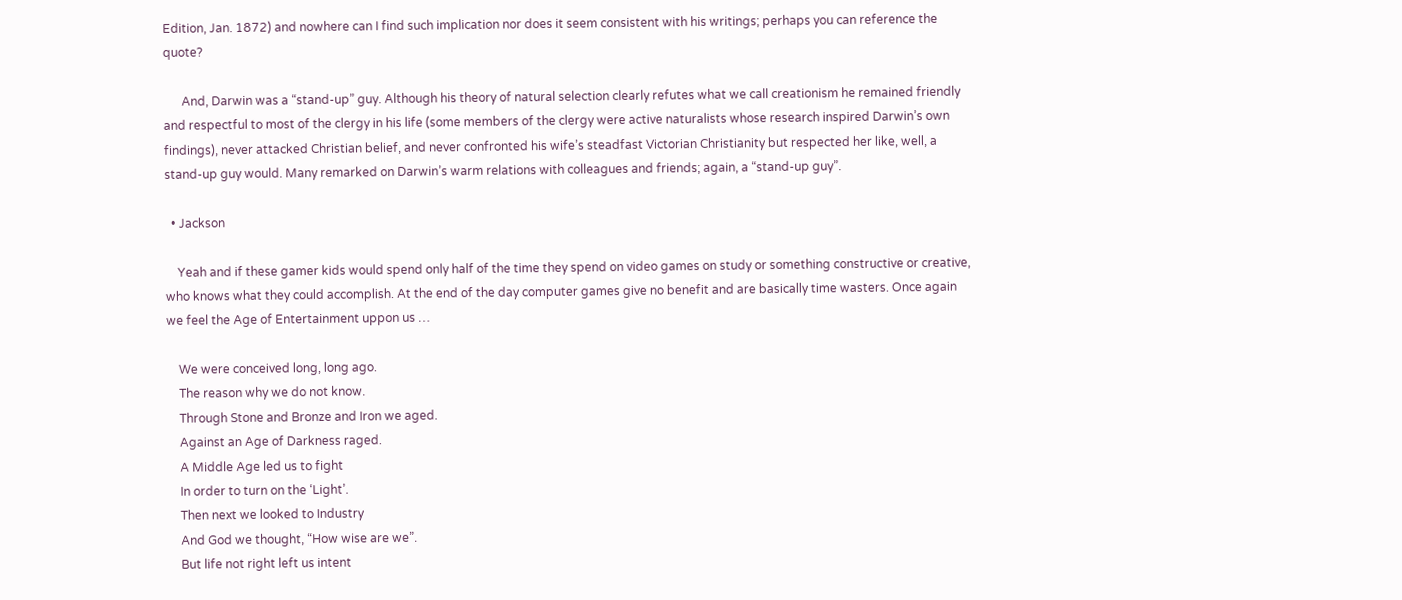Edition, Jan. 1872) and nowhere can I find such implication nor does it seem consistent with his writings; perhaps you can reference the quote?

      And, Darwin was a “stand-up” guy. Although his theory of natural selection clearly refutes what we call creationism he remained friendly and respectful to most of the clergy in his life (some members of the clergy were active naturalists whose research inspired Darwin’s own findings), never attacked Christian belief, and never confronted his wife’s steadfast Victorian Christianity but respected her like, well, a stand-up guy would. Many remarked on Darwin’s warm relations with colleagues and friends; again, a “stand-up guy”.

  • Jackson

    Yeah and if these gamer kids would spend only half of the time they spend on video games on study or something constructive or creative, who knows what they could accomplish. At the end of the day computer games give no benefit and are basically time wasters. Once again we feel the Age of Entertainment uppon us …

    We were conceived long, long ago.
    The reason why we do not know.
    Through Stone and Bronze and Iron we aged.
    Against an Age of Darkness raged.
    A Middle Age led us to fight
    In order to turn on the ‘Light’.
    Then next we looked to Industry
    And God we thought, “How wise are we”.
    But life not right left us intent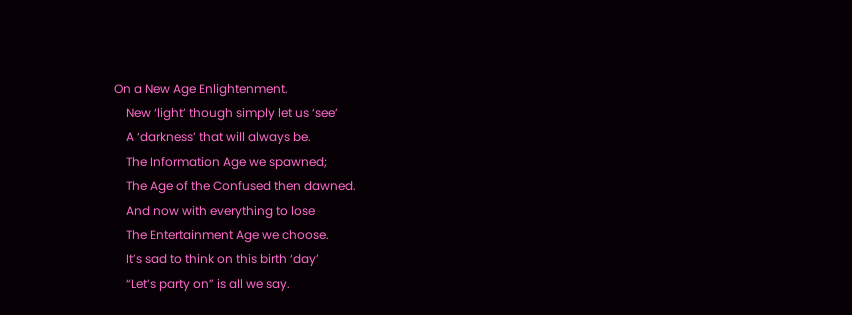On a New Age Enlightenment.
    New ‘light’ though simply let us ‘see’
    A ‘darkness’ that will always be.
    The Information Age we spawned;
    The Age of the Confused then dawned.
    And now with everything to lose
    The Entertainment Age we choose.
    It’s sad to think on this birth ‘day’
    “Let’s party on” is all we say.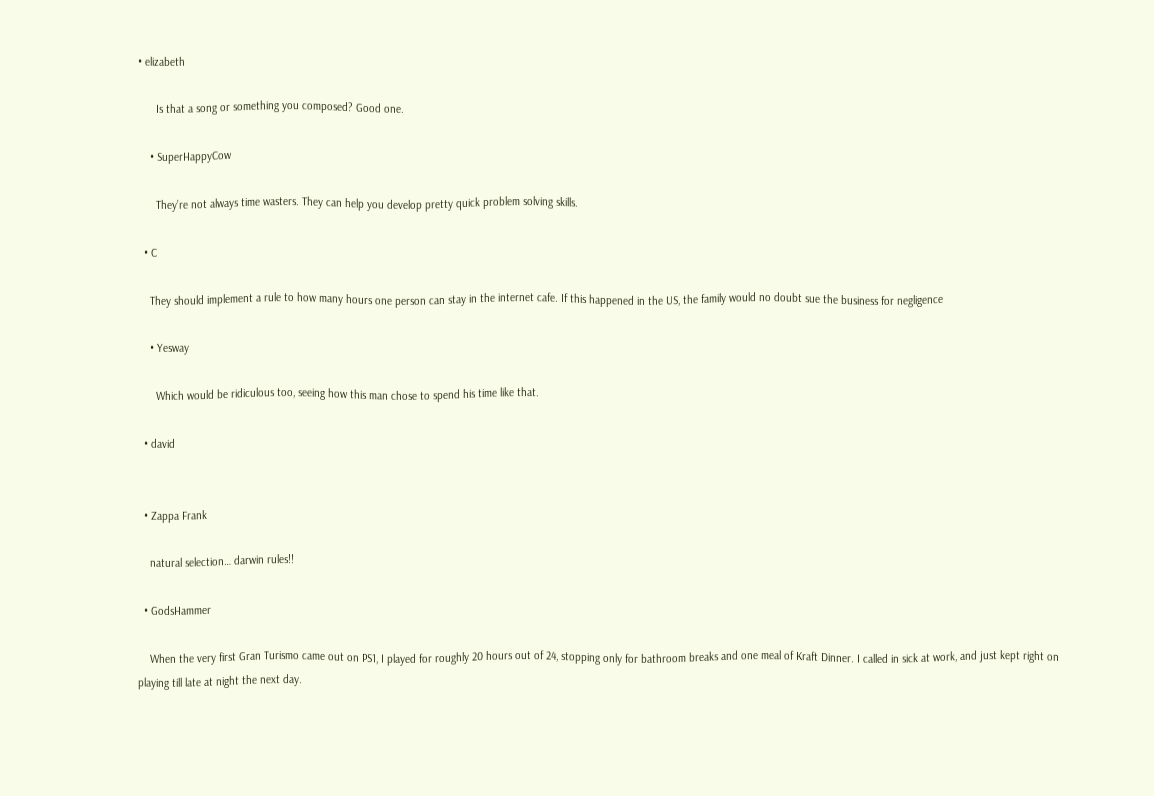• elizabeth

      Is that a song or something you composed? Good one.

    • SuperHappyCow

      They’re not always time wasters. They can help you develop pretty quick problem solving skills.

  • C

    They should implement a rule to how many hours one person can stay in the internet cafe. If this happened in the US, the family would no doubt sue the business for negligence

    • Yesway

      Which would be ridiculous too, seeing how this man chose to spend his time like that.

  • david


  • Zappa Frank

    natural selection… darwin rules!!

  • GodsHammer

    When the very first Gran Turismo came out on PS1, I played for roughly 20 hours out of 24, stopping only for bathroom breaks and one meal of Kraft Dinner. I called in sick at work, and just kept right on playing till late at night the next day.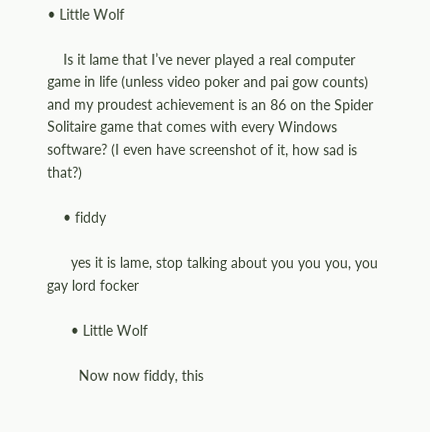• Little Wolf

    Is it lame that I’ve never played a real computer game in life (unless video poker and pai gow counts) and my proudest achievement is an 86 on the Spider Solitaire game that comes with every Windows software? (I even have screenshot of it, how sad is that?)

    • fiddy

      yes it is lame, stop talking about you you you, you gay lord focker

      • Little Wolf

        Now now fiddy, this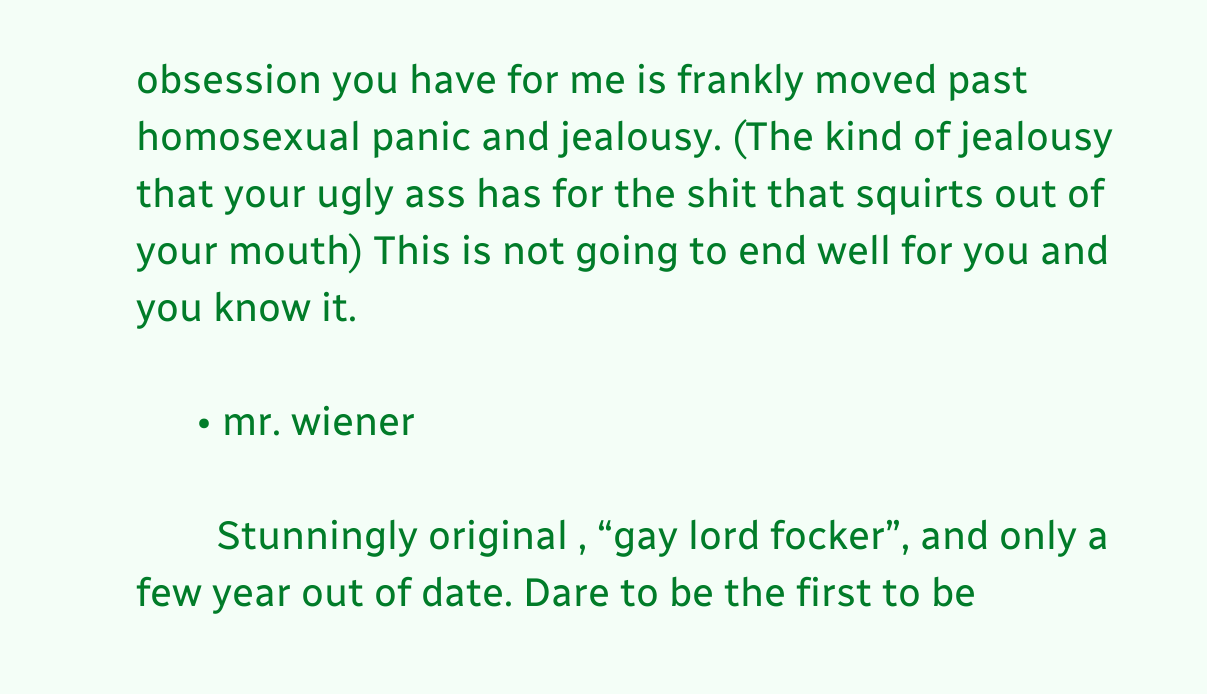obsession you have for me is frankly moved past homosexual panic and jealousy. (The kind of jealousy that your ugly ass has for the shit that squirts out of your mouth) This is not going to end well for you and you know it.

      • mr. wiener

        Stunningly original , “gay lord focker”, and only a few year out of date. Dare to be the first to be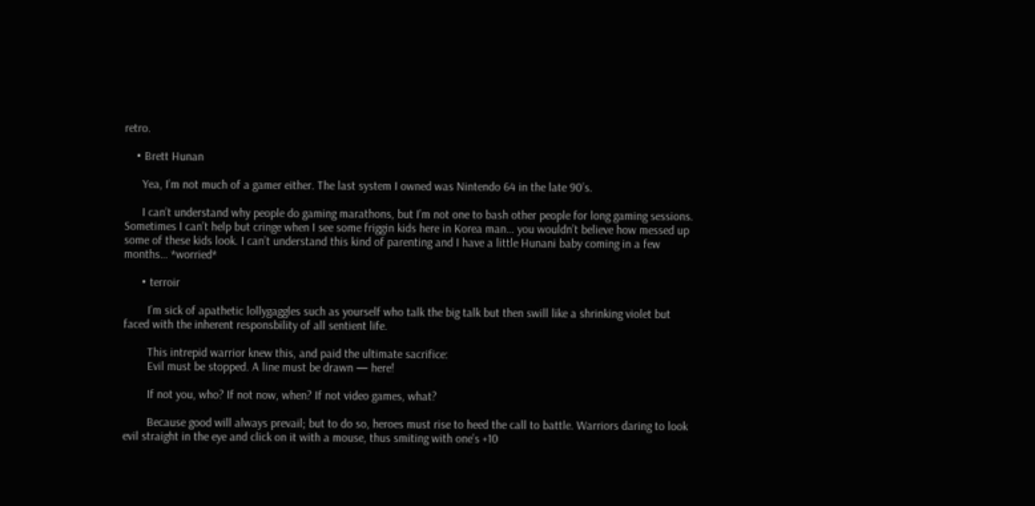retro.

    • Brett Hunan

      Yea, I’m not much of a gamer either. The last system I owned was Nintendo 64 in the late 90’s.

      I can’t understand why people do gaming marathons, but I’m not one to bash other people for long gaming sessions. Sometimes I can’t help but cringe when I see some friggin kids here in Korea man… you wouldn’t believe how messed up some of these kids look. I can’t understand this kind of parenting and I have a little Hunani baby coming in a few months… *worried*

      • terroir

        I’m sick of apathetic lollygaggles such as yourself who talk the big talk but then swill like a shrinking violet but faced with the inherent responsbility of all sentient life.

        This intrepid warrior knew this, and paid the ultimate sacrifice:
        Evil must be stopped. A line must be drawn — here!

        If not you, who? If not now, when? If not video games, what?

        Because good will always prevail; but to do so, heroes must rise to heed the call to battle. Warriors daring to look evil straight in the eye and click on it with a mouse, thus smiting with one’s +10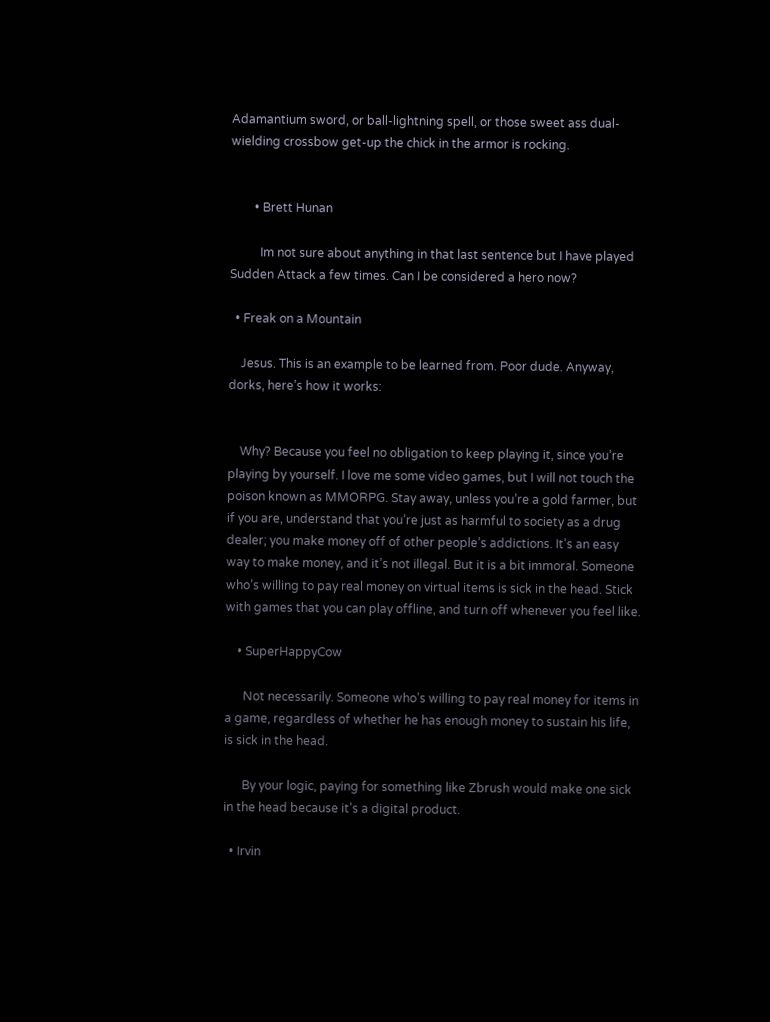Adamantium sword, or ball-lightning spell, or those sweet ass dual-wielding crossbow get-up the chick in the armor is rocking.


        • Brett Hunan

          Im not sure about anything in that last sentence but I have played Sudden Attack a few times. Can I be considered a hero now?

  • Freak on a Mountain

    Jesus. This is an example to be learned from. Poor dude. Anyway, dorks, here’s how it works:


    Why? Because you feel no obligation to keep playing it, since you’re playing by yourself. I love me some video games, but I will not touch the poison known as MMORPG. Stay away, unless you’re a gold farmer, but if you are, understand that you’re just as harmful to society as a drug dealer; you make money off of other people’s addictions. It’s an easy way to make money, and it’s not illegal. But it is a bit immoral. Someone who’s willing to pay real money on virtual items is sick in the head. Stick with games that you can play offline, and turn off whenever you feel like.

    • SuperHappyCow

      Not necessarily. Someone who’s willing to pay real money for items in a game, regardless of whether he has enough money to sustain his life, is sick in the head.

      By your logic, paying for something like Zbrush would make one sick in the head because it’s a digital product.

  • Irvin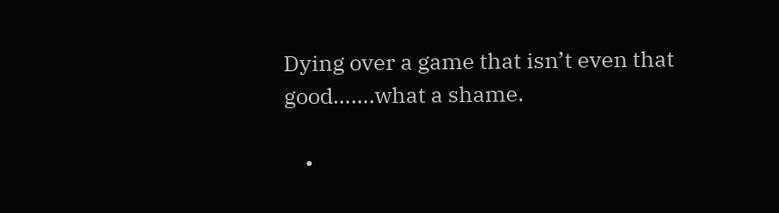Dying over a game that isn’t even that good…….what a shame.

    •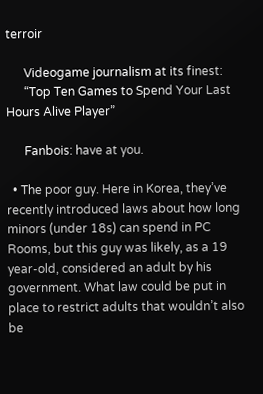terroir

      Videogame journalism at its finest:
      “Top Ten Games to Spend Your Last Hours Alive Player”

      Fanbois: have at you.

  • The poor guy. Here in Korea, they’ve recently introduced laws about how long minors (under 18s) can spend in PC Rooms, but this guy was likely, as a 19 year-old, considered an adult by his government. What law could be put in place to restrict adults that wouldn’t also be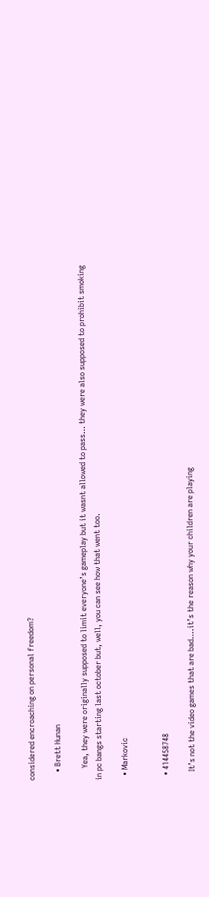considered encroaching on personal freedom?

    • Brett Hunan

      Yea, they were originally supposed to limit everyone’s gameplay but it wasnt allowed to pass… they were also supposed to prohibit smoking in pc bangs starting last october but, well, you can see how that went too.

  • Markovic


  • 414458748

    It’s not the video games that are bad….it’s the reason why your children are playing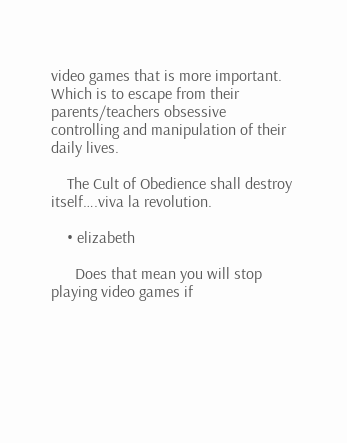video games that is more important. Which is to escape from their parents/teachers obsessive controlling and manipulation of their daily lives.

    The Cult of Obedience shall destroy itself….viva la revolution.

    • elizabeth

      Does that mean you will stop playing video games if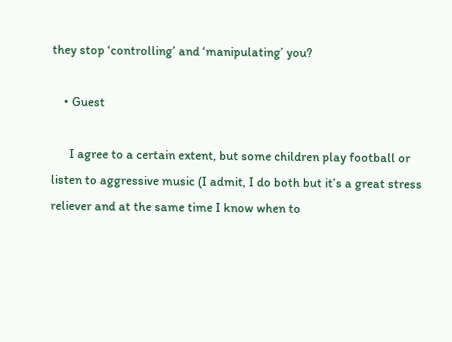they stop ‘controlling’ and ‘manipulating’ you?

    • Guest

      I agree to a certain extent, but some children play football or listen to aggressive music (I admit, I do both but it’s a great stress reliever and at the same time I know when to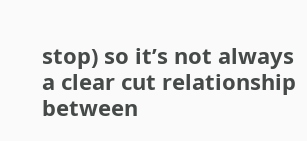stop) so it’s not always a clear cut relationship between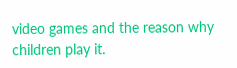video games and the reason why children play it.